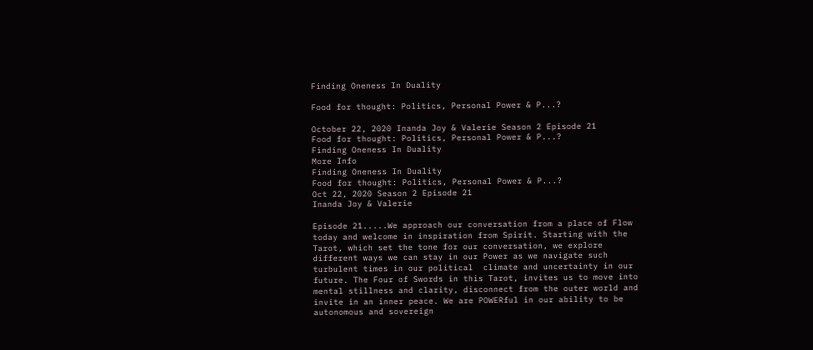Finding Oneness In Duality

Food for thought: Politics, Personal Power & P...?

October 22, 2020 Inanda Joy & Valerie Season 2 Episode 21
Food for thought: Politics, Personal Power & P...?
Finding Oneness In Duality
More Info
Finding Oneness In Duality
Food for thought: Politics, Personal Power & P...?
Oct 22, 2020 Season 2 Episode 21
Inanda Joy & Valerie

Episode 21.....We approach our conversation from a place of Flow today and welcome in inspiration from Spirit. Starting with the Tarot, which set the tone for our conversation, we explore different ways we can stay in our Power as we navigate such turbulent times in our political  climate and uncertainty in our future. The Four of Swords in this Tarot, invites us to move into mental stillness and clarity, disconnect from the outer world and invite in an inner peace. We are POWERful in our ability to be autonomous and sovereign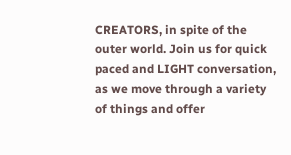CREATORS, in spite of the outer world. Join us for quick paced and LIGHT conversation, as we move through a variety of things and offer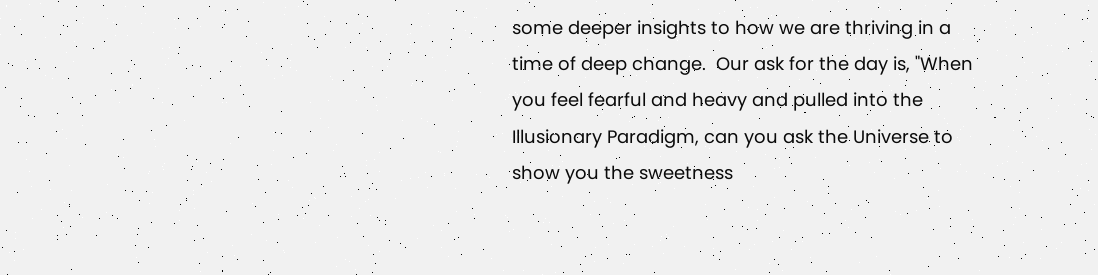some deeper insights to how we are thriving in a time of deep change.  Our ask for the day is, "When you feel fearful and heavy and pulled into the Illusionary Paradigm, can you ask the Universe to show you the sweetness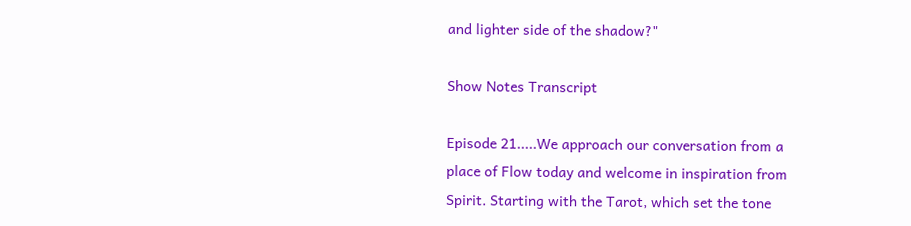and lighter side of the shadow?"

Show Notes Transcript

Episode 21.....We approach our conversation from a place of Flow today and welcome in inspiration from Spirit. Starting with the Tarot, which set the tone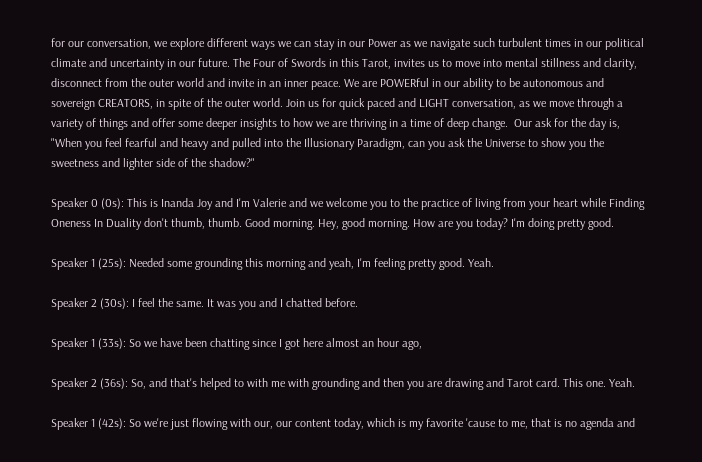for our conversation, we explore different ways we can stay in our Power as we navigate such turbulent times in our political  climate and uncertainty in our future. The Four of Swords in this Tarot, invites us to move into mental stillness and clarity, disconnect from the outer world and invite in an inner peace. We are POWERful in our ability to be autonomous and sovereign CREATORS, in spite of the outer world. Join us for quick paced and LIGHT conversation, as we move through a variety of things and offer some deeper insights to how we are thriving in a time of deep change.  Our ask for the day is, "When you feel fearful and heavy and pulled into the Illusionary Paradigm, can you ask the Universe to show you the sweetness and lighter side of the shadow?"

Speaker 0 (0s): This is Inanda Joy and I'm Valerie and we welcome you to the practice of living from your heart while Finding Oneness In Duality don't thumb, thumb. Good morning. Hey, good morning. How are you today? I'm doing pretty good.

Speaker 1 (25s): Needed some grounding this morning and yeah, I'm feeling pretty good. Yeah.

Speaker 2 (30s): I feel the same. It was you and I chatted before.

Speaker 1 (33s): So we have been chatting since I got here almost an hour ago,

Speaker 2 (36s): So, and that's helped to with me with grounding and then you are drawing and Tarot card. This one. Yeah.

Speaker 1 (42s): So we're just flowing with our, our content today, which is my favorite 'cause to me, that is no agenda and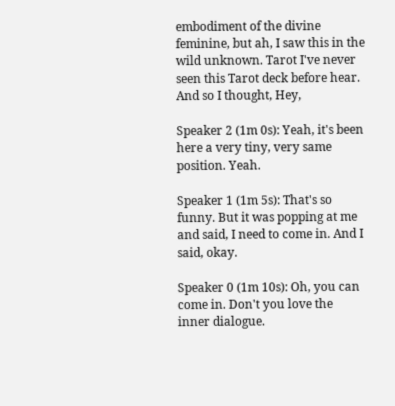embodiment of the divine feminine, but ah, I saw this in the wild unknown. Tarot I've never seen this Tarot deck before hear. And so I thought, Hey,

Speaker 2 (1m 0s): Yeah, it's been here a very tiny, very same position. Yeah.

Speaker 1 (1m 5s): That's so funny. But it was popping at me and said, I need to come in. And I said, okay.

Speaker 0 (1m 10s): Oh, you can come in. Don't you love the inner dialogue.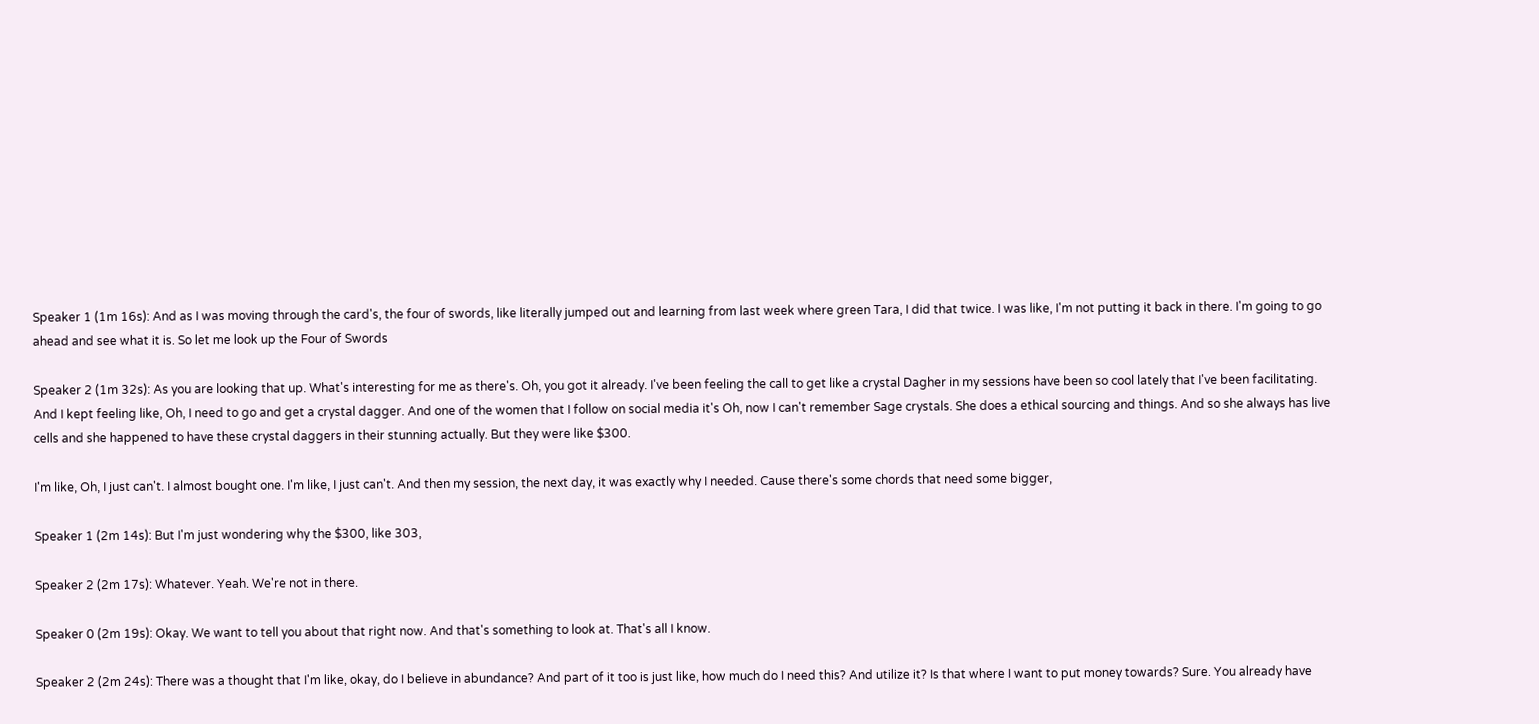Speaker 1 (1m 16s): And as I was moving through the card's, the four of swords, like literally jumped out and learning from last week where green Tara, I did that twice. I was like, I'm not putting it back in there. I'm going to go ahead and see what it is. So let me look up the Four of Swords

Speaker 2 (1m 32s): As you are looking that up. What's interesting for me as there's. Oh, you got it already. I've been feeling the call to get like a crystal Dagher in my sessions have been so cool lately that I've been facilitating. And I kept feeling like, Oh, I need to go and get a crystal dagger. And one of the women that I follow on social media it's Oh, now I can't remember Sage crystals. She does a ethical sourcing and things. And so she always has live cells and she happened to have these crystal daggers in their stunning actually. But they were like $300.

I'm like, Oh, I just can't. I almost bought one. I'm like, I just can't. And then my session, the next day, it was exactly why I needed. Cause there's some chords that need some bigger,

Speaker 1 (2m 14s): But I'm just wondering why the $300, like 303,

Speaker 2 (2m 17s): Whatever. Yeah. We're not in there.

Speaker 0 (2m 19s): Okay. We want to tell you about that right now. And that's something to look at. That's all I know.

Speaker 2 (2m 24s): There was a thought that I'm like, okay, do I believe in abundance? And part of it too is just like, how much do I need this? And utilize it? Is that where I want to put money towards? Sure. You already have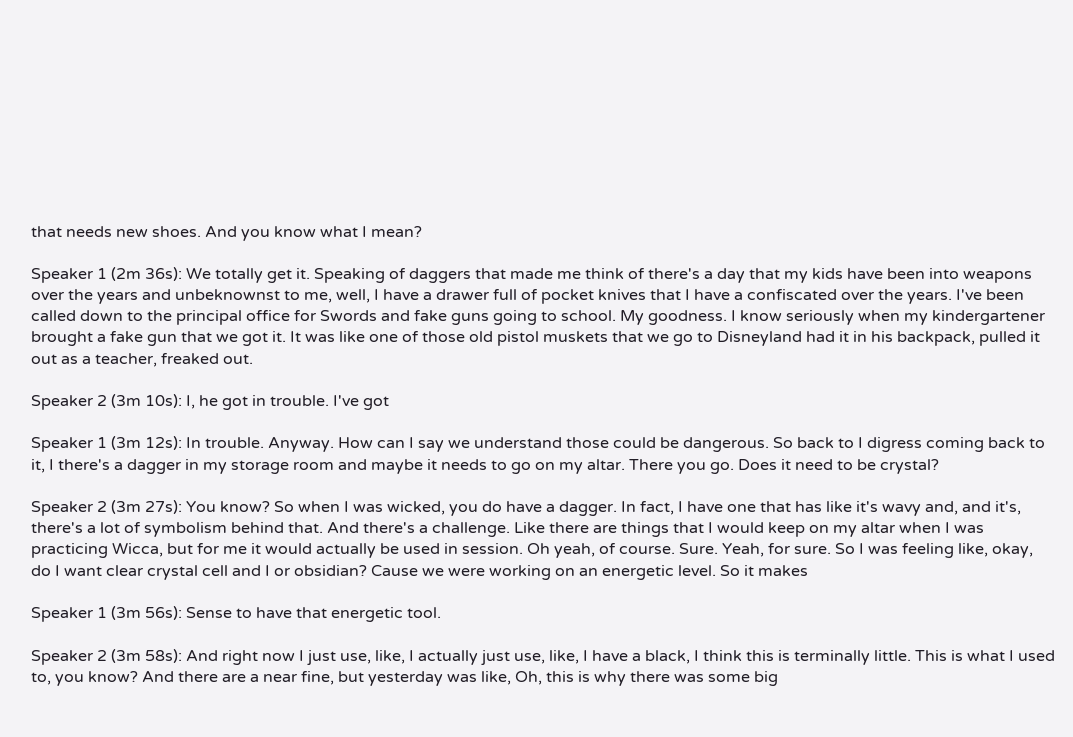that needs new shoes. And you know what I mean?

Speaker 1 (2m 36s): We totally get it. Speaking of daggers that made me think of there's a day that my kids have been into weapons over the years and unbeknownst to me, well, I have a drawer full of pocket knives that I have a confiscated over the years. I've been called down to the principal office for Swords and fake guns going to school. My goodness. I know seriously when my kindergartener brought a fake gun that we got it. It was like one of those old pistol muskets that we go to Disneyland had it in his backpack, pulled it out as a teacher, freaked out.

Speaker 2 (3m 10s): I, he got in trouble. I've got

Speaker 1 (3m 12s): In trouble. Anyway. How can I say we understand those could be dangerous. So back to I digress coming back to it, I there's a dagger in my storage room and maybe it needs to go on my altar. There you go. Does it need to be crystal?

Speaker 2 (3m 27s): You know? So when I was wicked, you do have a dagger. In fact, I have one that has like it's wavy and, and it's, there's a lot of symbolism behind that. And there's a challenge. Like there are things that I would keep on my altar when I was practicing Wicca, but for me it would actually be used in session. Oh yeah, of course. Sure. Yeah, for sure. So I was feeling like, okay, do I want clear crystal cell and I or obsidian? Cause we were working on an energetic level. So it makes

Speaker 1 (3m 56s): Sense to have that energetic tool.

Speaker 2 (3m 58s): And right now I just use, like, I actually just use, like, I have a black, I think this is terminally little. This is what I used to, you know? And there are a near fine, but yesterday was like, Oh, this is why there was some big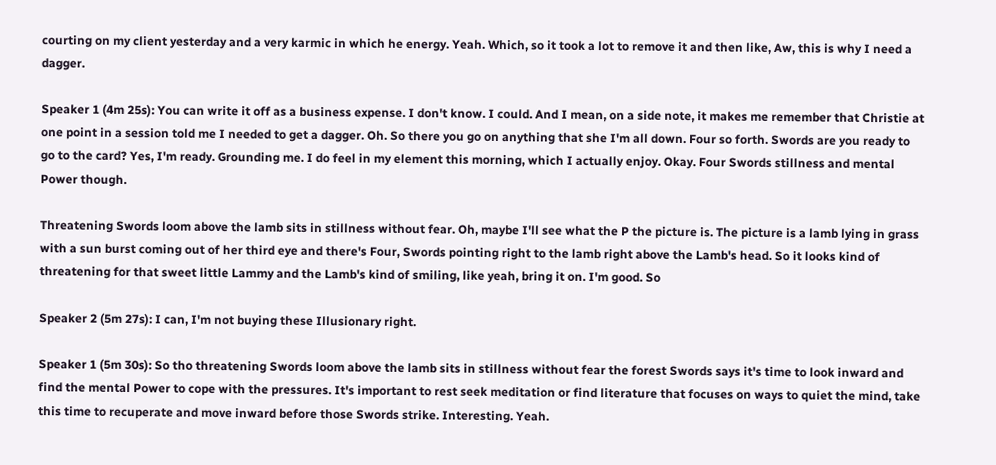courting on my client yesterday and a very karmic in which he energy. Yeah. Which, so it took a lot to remove it and then like, Aw, this is why I need a dagger.

Speaker 1 (4m 25s): You can write it off as a business expense. I don't know. I could. And I mean, on a side note, it makes me remember that Christie at one point in a session told me I needed to get a dagger. Oh. So there you go on anything that she I'm all down. Four so forth. Swords are you ready to go to the card? Yes, I'm ready. Grounding me. I do feel in my element this morning, which I actually enjoy. Okay. Four Swords stillness and mental Power though.

Threatening Swords loom above the lamb sits in stillness without fear. Oh, maybe I'll see what the P the picture is. The picture is a lamb lying in grass with a sun burst coming out of her third eye and there's Four, Swords pointing right to the lamb right above the Lamb's head. So it looks kind of threatening for that sweet little Lammy and the Lamb's kind of smiling, like yeah, bring it on. I'm good. So

Speaker 2 (5m 27s): I can, I'm not buying these Illusionary right.

Speaker 1 (5m 30s): So tho threatening Swords loom above the lamb sits in stillness without fear the forest Swords says it's time to look inward and find the mental Power to cope with the pressures. It's important to rest seek meditation or find literature that focuses on ways to quiet the mind, take this time to recuperate and move inward before those Swords strike. Interesting. Yeah.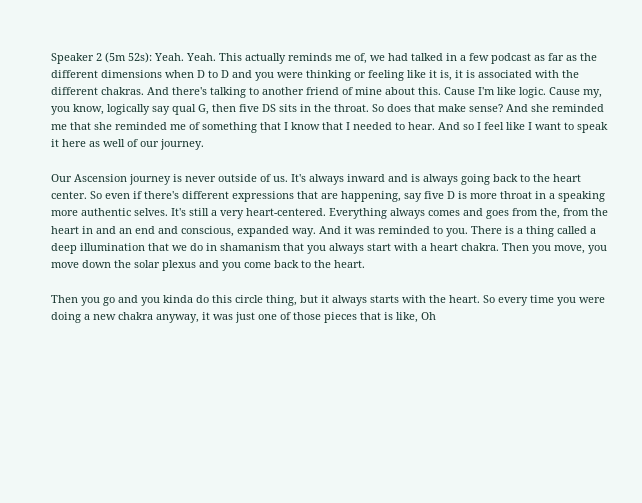Speaker 2 (5m 52s): Yeah. Yeah. This actually reminds me of, we had talked in a few podcast as far as the different dimensions when D to D and you were thinking or feeling like it is, it is associated with the different chakras. And there's talking to another friend of mine about this. Cause I'm like logic. Cause my, you know, logically say qual G, then five DS sits in the throat. So does that make sense? And she reminded me that she reminded me of something that I know that I needed to hear. And so I feel like I want to speak it here as well of our journey.

Our Ascension journey is never outside of us. It's always inward and is always going back to the heart center. So even if there's different expressions that are happening, say five D is more throat in a speaking more authentic selves. It's still a very heart-centered. Everything always comes and goes from the, from the heart in and an end and conscious, expanded way. And it was reminded to you. There is a thing called a deep illumination that we do in shamanism that you always start with a heart chakra. Then you move, you move down the solar plexus and you come back to the heart.

Then you go and you kinda do this circle thing, but it always starts with the heart. So every time you were doing a new chakra anyway, it was just one of those pieces that is like, Oh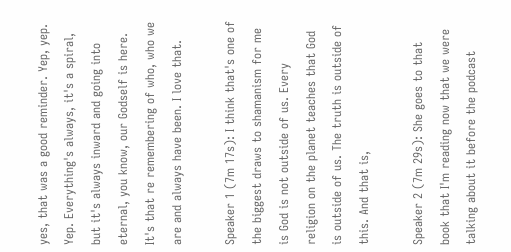yes, that was a good reminder. Yep, yep. Yep. Everything's always, it's a spiral, but it's always inward and going into eternal, you know, our Godself is here. It's that re remembering of who, who we are and always have been. I love that.

Speaker 1 (7m 17s): I think that's one of the biggest draws to shamanism for me is God is not outside of us. Every religion on the planet teaches that God is outside of us. The truth is outside of this. And that is,

Speaker 2 (7m 29s): She goes to that book that I'm reading now that we were talking about it before the podcast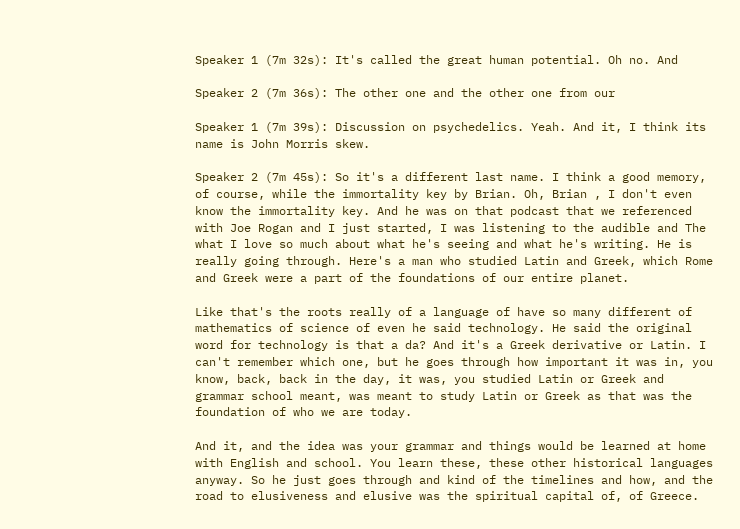Speaker 1 (7m 32s): It's called the great human potential. Oh no. And

Speaker 2 (7m 36s): The other one and the other one from our

Speaker 1 (7m 39s): Discussion on psychedelics. Yeah. And it, I think its name is John Morris skew.

Speaker 2 (7m 45s): So it's a different last name. I think a good memory, of course, while the immortality key by Brian. Oh, Brian , I don't even know the immortality key. And he was on that podcast that we referenced with Joe Rogan and I just started, I was listening to the audible and The what I love so much about what he's seeing and what he's writing. He is really going through. Here's a man who studied Latin and Greek, which Rome and Greek were a part of the foundations of our entire planet.

Like that's the roots really of a language of have so many different of mathematics of science of even he said technology. He said the original word for technology is that a da? And it's a Greek derivative or Latin. I can't remember which one, but he goes through how important it was in, you know, back, back in the day, it was, you studied Latin or Greek and grammar school meant, was meant to study Latin or Greek as that was the foundation of who we are today.

And it, and the idea was your grammar and things would be learned at home with English and school. You learn these, these other historical languages anyway. So he just goes through and kind of the timelines and how, and the road to elusiveness and elusive was the spiritual capital of, of Greece.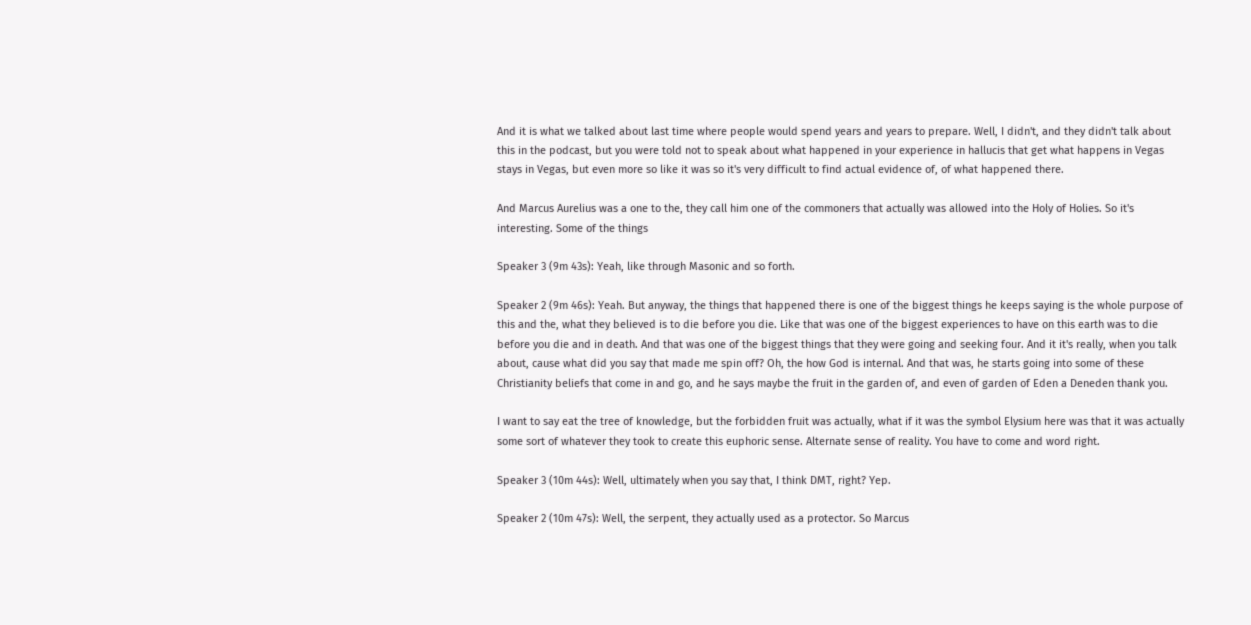And it is what we talked about last time where people would spend years and years to prepare. Well, I didn't, and they didn't talk about this in the podcast, but you were told not to speak about what happened in your experience in hallucis that get what happens in Vegas stays in Vegas, but even more so like it was so it's very difficult to find actual evidence of, of what happened there.

And Marcus Aurelius was a one to the, they call him one of the commoners that actually was allowed into the Holy of Holies. So it's interesting. Some of the things

Speaker 3 (9m 43s): Yeah, like through Masonic and so forth.

Speaker 2 (9m 46s): Yeah. But anyway, the things that happened there is one of the biggest things he keeps saying is the whole purpose of this and the, what they believed is to die before you die. Like that was one of the biggest experiences to have on this earth was to die before you die and in death. And that was one of the biggest things that they were going and seeking four. And it it's really, when you talk about, cause what did you say that made me spin off? Oh, the how God is internal. And that was, he starts going into some of these Christianity beliefs that come in and go, and he says maybe the fruit in the garden of, and even of garden of Eden a Deneden thank you.

I want to say eat the tree of knowledge, but the forbidden fruit was actually, what if it was the symbol Elysium here was that it was actually some sort of whatever they took to create this euphoric sense. Alternate sense of reality. You have to come and word right.

Speaker 3 (10m 44s): Well, ultimately when you say that, I think DMT, right? Yep.

Speaker 2 (10m 47s): Well, the serpent, they actually used as a protector. So Marcus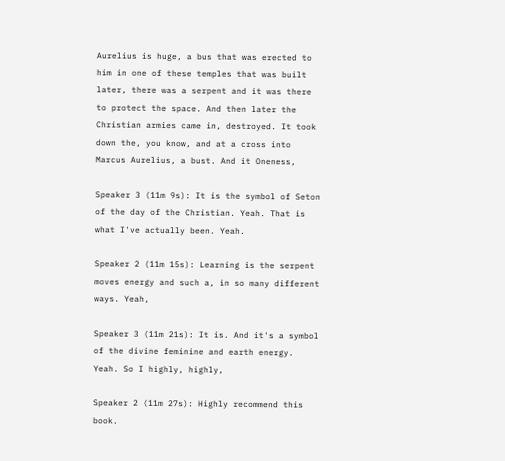Aurelius is huge, a bus that was erected to him in one of these temples that was built later, there was a serpent and it was there to protect the space. And then later the Christian armies came in, destroyed. It took down the, you know, and at a cross into Marcus Aurelius, a bust. And it Oneness,

Speaker 3 (11m 9s): It is the symbol of Seton of the day of the Christian. Yeah. That is what I've actually been. Yeah.

Speaker 2 (11m 15s): Learning is the serpent moves energy and such a, in so many different ways. Yeah,

Speaker 3 (11m 21s): It is. And it's a symbol of the divine feminine and earth energy. Yeah. So I highly, highly,

Speaker 2 (11m 27s): Highly recommend this book.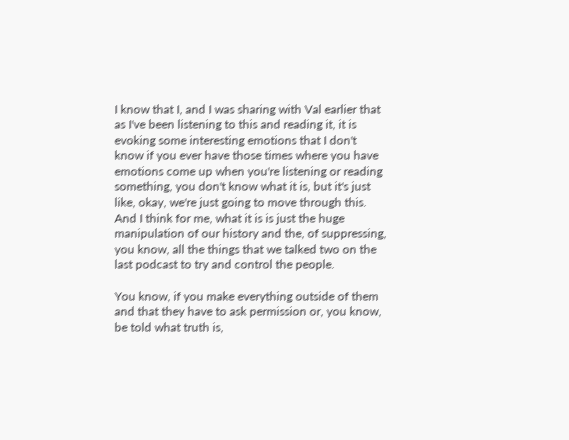I know that I, and I was sharing with Val earlier that as I've been listening to this and reading it, it is evoking some interesting emotions that I don't know if you ever have those times where you have emotions come up when you're listening or reading something, you don't know what it is, but it's just like, okay, we're just going to move through this. And I think for me, what it is is just the huge manipulation of our history and the, of suppressing, you know, all the things that we talked two on the last podcast to try and control the people.

You know, if you make everything outside of them and that they have to ask permission or, you know, be told what truth is,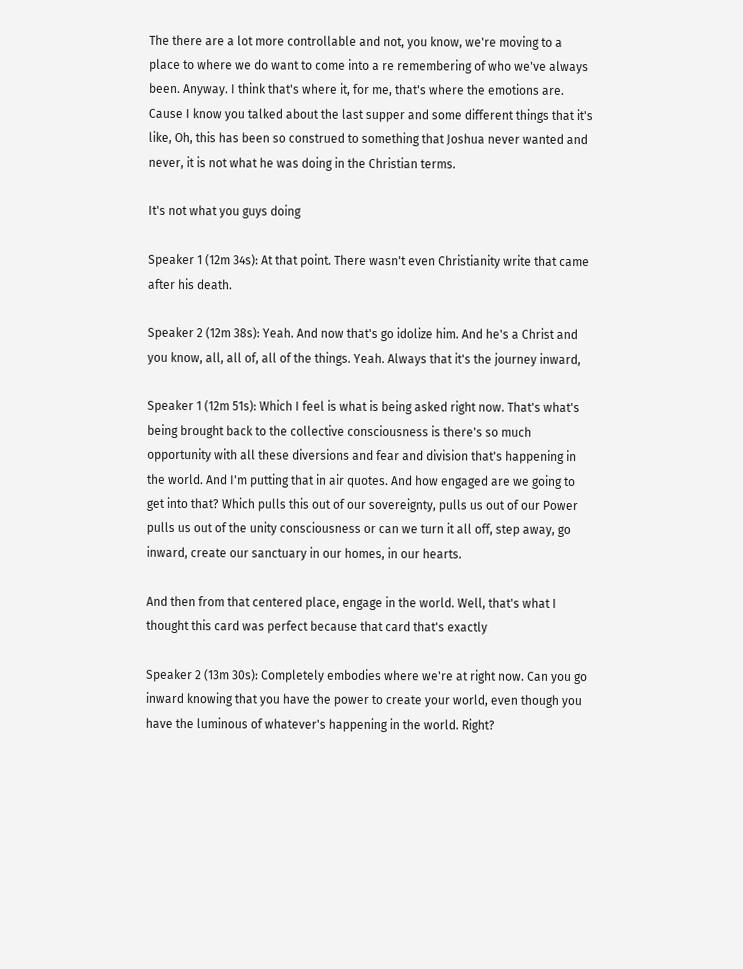The there are a lot more controllable and not, you know, we're moving to a place to where we do want to come into a re remembering of who we've always been. Anyway. I think that's where it, for me, that's where the emotions are. Cause I know you talked about the last supper and some different things that it's like, Oh, this has been so construed to something that Joshua never wanted and never, it is not what he was doing in the Christian terms.

It's not what you guys doing

Speaker 1 (12m 34s): At that point. There wasn't even Christianity write that came after his death.

Speaker 2 (12m 38s): Yeah. And now that's go idolize him. And he's a Christ and you know, all, all of, all of the things. Yeah. Always that it's the journey inward,

Speaker 1 (12m 51s): Which I feel is what is being asked right now. That's what's being brought back to the collective consciousness is there's so much opportunity with all these diversions and fear and division that's happening in the world. And I'm putting that in air quotes. And how engaged are we going to get into that? Which pulls this out of our sovereignty, pulls us out of our Power pulls us out of the unity consciousness or can we turn it all off, step away, go inward, create our sanctuary in our homes, in our hearts.

And then from that centered place, engage in the world. Well, that's what I thought this card was perfect because that card that's exactly

Speaker 2 (13m 30s): Completely embodies where we're at right now. Can you go inward knowing that you have the power to create your world, even though you have the luminous of whatever's happening in the world. Right?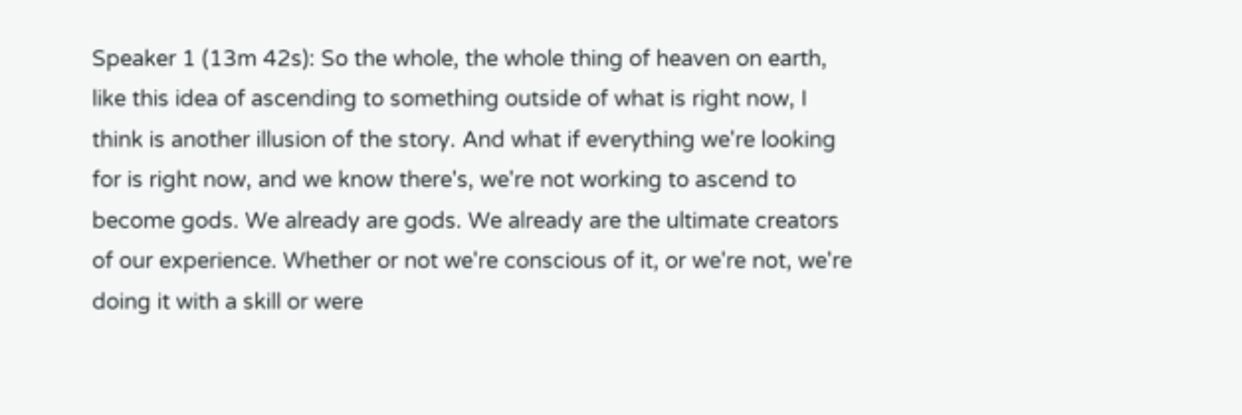Speaker 1 (13m 42s): So the whole, the whole thing of heaven on earth, like this idea of ascending to something outside of what is right now, I think is another illusion of the story. And what if everything we're looking for is right now, and we know there's, we're not working to ascend to become gods. We already are gods. We already are the ultimate creators of our experience. Whether or not we're conscious of it, or we're not, we're doing it with a skill or were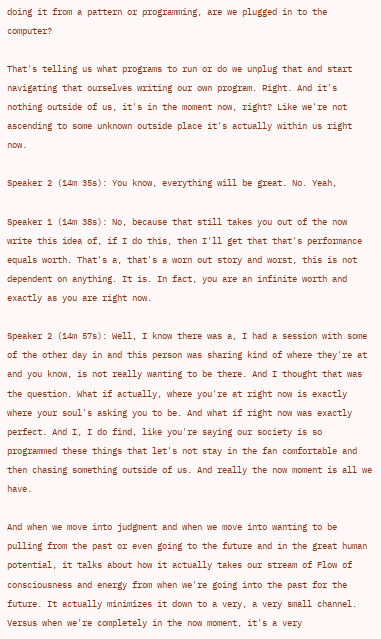doing it from a pattern or programming, are we plugged in to the computer?

That's telling us what programs to run or do we unplug that and start navigating that ourselves writing our own program. Right. And it's nothing outside of us, it's in the moment now, right? Like we're not ascending to some unknown outside place it's actually within us right now.

Speaker 2 (14m 35s): You know, everything will be great. No. Yeah,

Speaker 1 (14m 38s): No, because that still takes you out of the now write this idea of, if I do this, then I'll get that that's performance equals worth. That's a, that's a worn out story and worst, this is not dependent on anything. It is. In fact, you are an infinite worth and exactly as you are right now.

Speaker 2 (14m 57s): Well, I know there was a, I had a session with some of the other day in and this person was sharing kind of where they're at and you know, is not really wanting to be there. And I thought that was the question. What if actually, where you're at right now is exactly where your soul's asking you to be. And what if right now was exactly perfect. And I, I do find, like you're saying our society is so programmed these things that let's not stay in the fan comfortable and then chasing something outside of us. And really the now moment is all we have.

And when we move into judgment and when we move into wanting to be pulling from the past or even going to the future and in the great human potential, it talks about how it actually takes our stream of Flow of consciousness and energy from when we're going into the past for the future. It actually minimizes it down to a very, a very small channel. Versus when we're completely in the now moment, it's a very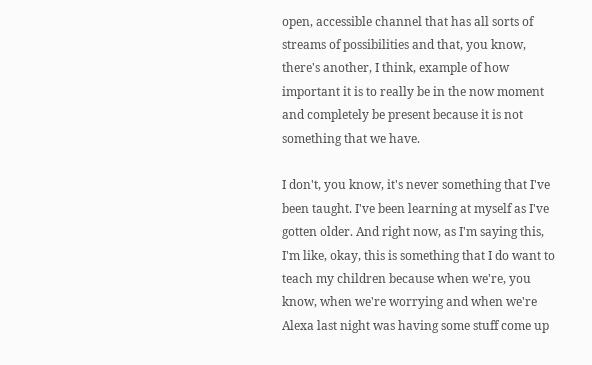open, accessible channel that has all sorts of streams of possibilities and that, you know, there's another, I think, example of how important it is to really be in the now moment and completely be present because it is not something that we have.

I don't, you know, it's never something that I've been taught. I've been learning at myself as I've gotten older. And right now, as I'm saying this, I'm like, okay, this is something that I do want to teach my children because when we're, you know, when we're worrying and when we're Alexa last night was having some stuff come up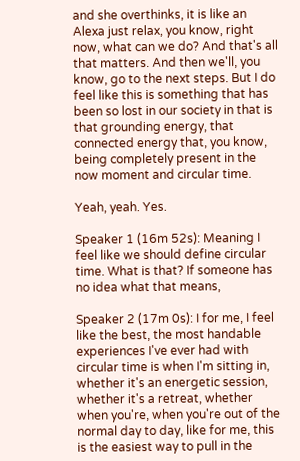and she overthinks, it is like an Alexa just relax, you know, right now, what can we do? And that's all that matters. And then we'll, you know, go to the next steps. But I do feel like this is something that has been so lost in our society in that is that grounding energy, that connected energy that, you know, being completely present in the now moment and circular time.

Yeah, yeah. Yes.

Speaker 1 (16m 52s): Meaning I feel like we should define circular time. What is that? If someone has no idea what that means,

Speaker 2 (17m 0s): I for me, I feel like the best, the most handable experiences I've ever had with circular time is when I'm sitting in, whether it's an energetic session, whether it's a retreat, whether when you're, when you're out of the normal day to day, like for me, this is the easiest way to pull in the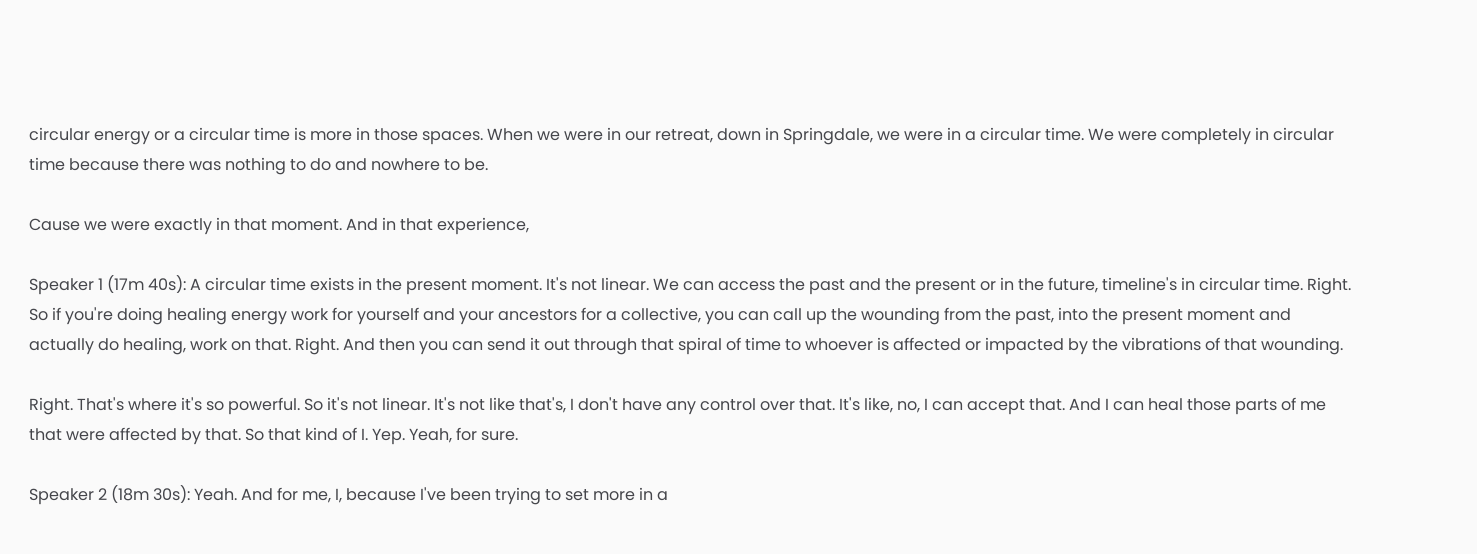circular energy or a circular time is more in those spaces. When we were in our retreat, down in Springdale, we were in a circular time. We were completely in circular time because there was nothing to do and nowhere to be.

Cause we were exactly in that moment. And in that experience,

Speaker 1 (17m 40s): A circular time exists in the present moment. It's not linear. We can access the past and the present or in the future, timeline's in circular time. Right. So if you're doing healing energy work for yourself and your ancestors for a collective, you can call up the wounding from the past, into the present moment and actually do healing, work on that. Right. And then you can send it out through that spiral of time to whoever is affected or impacted by the vibrations of that wounding.

Right. That's where it's so powerful. So it's not linear. It's not like that's, I don't have any control over that. It's like, no, I can accept that. And I can heal those parts of me that were affected by that. So that kind of I. Yep. Yeah, for sure.

Speaker 2 (18m 30s): Yeah. And for me, I, because I've been trying to set more in a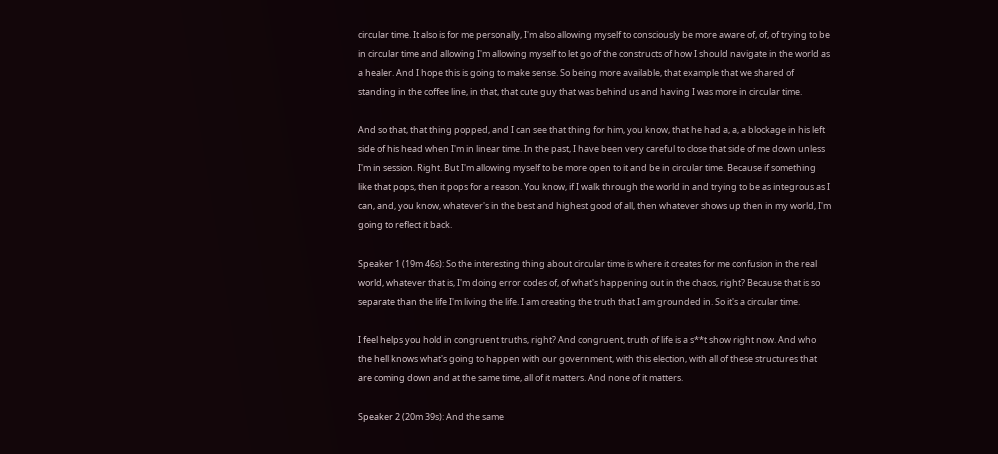circular time. It also is for me personally, I'm also allowing myself to consciously be more aware of, of, of trying to be in circular time and allowing I'm allowing myself to let go of the constructs of how I should navigate in the world as a healer. And I hope this is going to make sense. So being more available, that example that we shared of standing in the coffee line, in that, that cute guy that was behind us and having I was more in circular time.

And so that, that thing popped, and I can see that thing for him, you know, that he had a, a, a blockage in his left side of his head when I'm in linear time. In the past, I have been very careful to close that side of me down unless I'm in session. Right. But I'm allowing myself to be more open to it and be in circular time. Because if something like that pops, then it pops for a reason. You know, if I walk through the world in and trying to be as integrous as I can, and, you know, whatever's in the best and highest good of all, then whatever shows up then in my world, I'm going to reflect it back.

Speaker 1 (19m 46s): So the interesting thing about circular time is where it creates for me confusion in the real world, whatever that is, I'm doing error codes of, of what's happening out in the chaos, right? Because that is so separate than the life I'm living the life. I am creating the truth that I am grounded in. So it's a circular time.

I feel helps you hold in congruent truths, right? And congruent, truth of life is a s**t show right now. And who the hell knows what's going to happen with our government, with this election, with all of these structures that are coming down and at the same time, all of it matters. And none of it matters.

Speaker 2 (20m 39s): And the same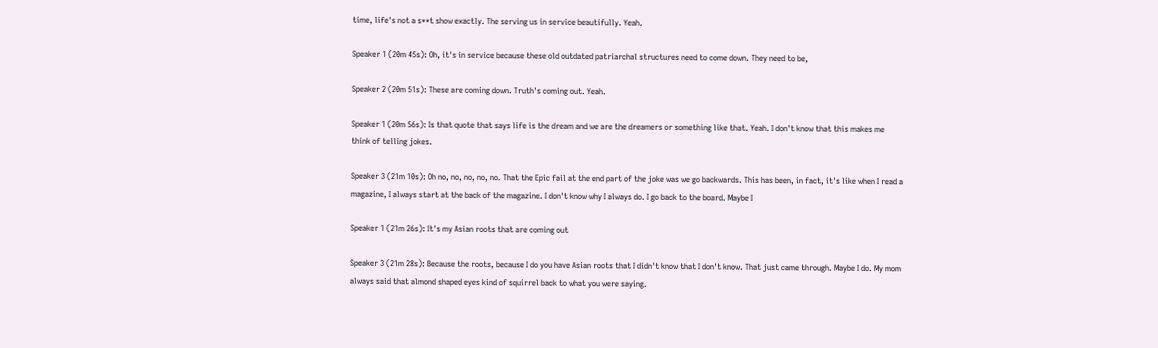time, life's not a s**t show exactly. The serving us in service beautifully. Yeah.

Speaker 1 (20m 45s): Oh, it's in service because these old outdated patriarchal structures need to come down. They need to be,

Speaker 2 (20m 51s): These are coming down. Truth's coming out. Yeah.

Speaker 1 (20m 56s): Is that quote that says life is the dream and we are the dreamers or something like that. Yeah. I don't know that this makes me think of telling jokes.

Speaker 3 (21m 10s): Oh no, no, no, no, no. That the Epic fail at the end part of the joke was we go backwards. This has been, in fact, it's like when I read a magazine, I always start at the back of the magazine. I don't know why I always do. I go back to the board. Maybe I

Speaker 1 (21m 26s): It's my Asian roots that are coming out

Speaker 3 (21m 28s): Because the roots, because I do you have Asian roots that I didn't know that I don't know. That just came through. Maybe I do. My mom always said that almond shaped eyes kind of squirrel back to what you were saying.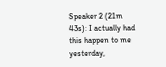Speaker 2 (21m 43s): I actually had this happen to me yesterday,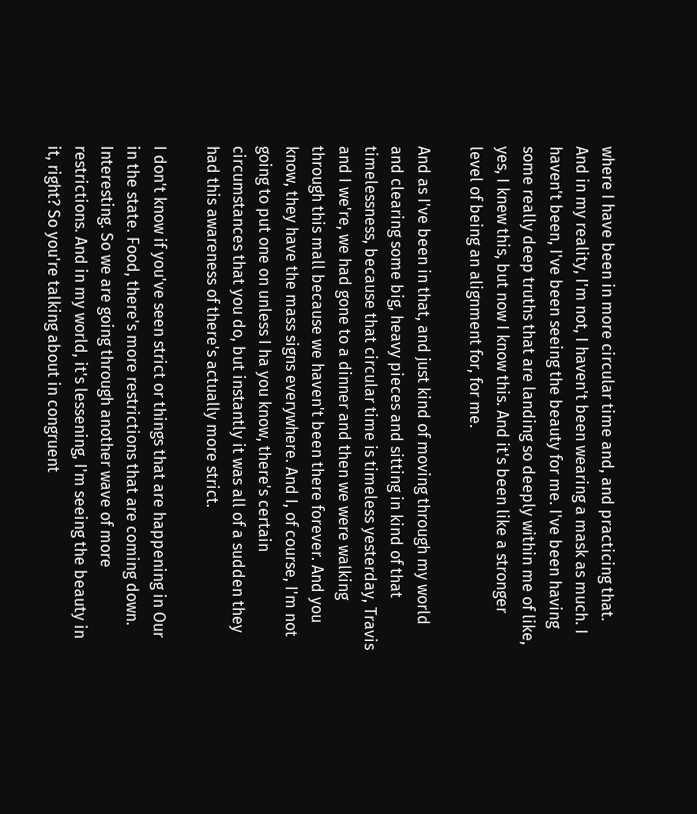where I have been in more circular time and, and practicing that. And in my reality, I'm not, I haven't been wearing a mask as much. I haven't been, I've been seeing the beauty for me. I've been having some really deep truths that are landing so deeply within me of like, yes, I knew this, but now I know this. And it's been like a stronger level of being an alignment for, for me.

And as I've been in that, and just kind of moving through my world and clearing some big, heavy pieces and sitting in kind of that timelessness, because that circular time is timeless yesterday, Travis and I we're, we had gone to a dinner and then we were walking through this mall because we haven't been there forever. And you know, they have the mass signs everywhere. And I, of course, I'm not going to put one on unless I ha you know, there's certain circumstances that you do, but instantly it was all of a sudden they had this awareness of there's actually more strict.

I don't know if you've seen strict or things that are happening in Our in the state. Food, there's more restrictions that are coming down. Interesting. So we are going through another wave of more restrictions. And in my world, it's lessening, I'm seeing the beauty in it, right? So you're talking about in congruent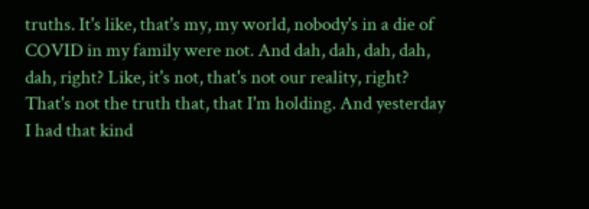truths. It's like, that's my, my world, nobody's in a die of COVID in my family were not. And dah, dah, dah, dah, dah, right? Like, it's not, that's not our reality, right? That's not the truth that, that I'm holding. And yesterday I had that kind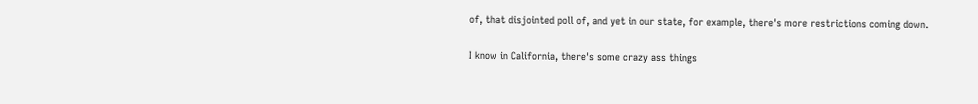of, that disjointed poll of, and yet in our state, for example, there's more restrictions coming down.

I know in California, there's some crazy ass things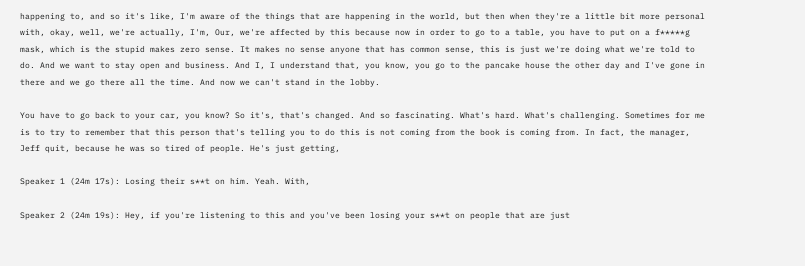happening to, and so it's like, I'm aware of the things that are happening in the world, but then when they're a little bit more personal with, okay, well, we're actually, I'm, Our, we're affected by this because now in order to go to a table, you have to put on a f*****g mask, which is the stupid makes zero sense. It makes no sense anyone that has common sense, this is just we're doing what we're told to do. And we want to stay open and business. And I, I understand that, you know, you go to the pancake house the other day and I've gone in there and we go there all the time. And now we can't stand in the lobby.

You have to go back to your car, you know? So it's, that's changed. And so fascinating. What's hard. What's challenging. Sometimes for me is to try to remember that this person that's telling you to do this is not coming from the book is coming from. In fact, the manager, Jeff quit, because he was so tired of people. He's just getting,

Speaker 1 (24m 17s): Losing their s**t on him. Yeah. With,

Speaker 2 (24m 19s): Hey, if you're listening to this and you've been losing your s**t on people that are just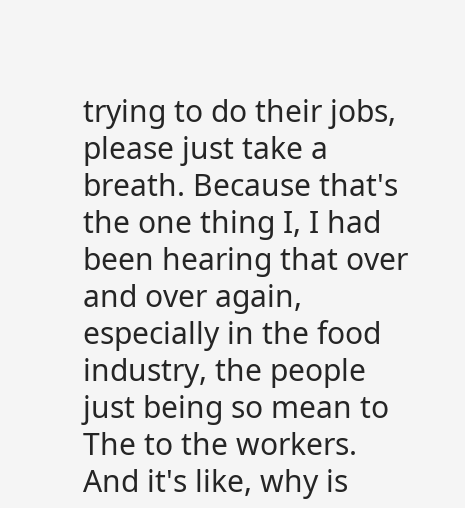trying to do their jobs, please just take a breath. Because that's the one thing I, I had been hearing that over and over again, especially in the food industry, the people just being so mean to The to the workers. And it's like, why is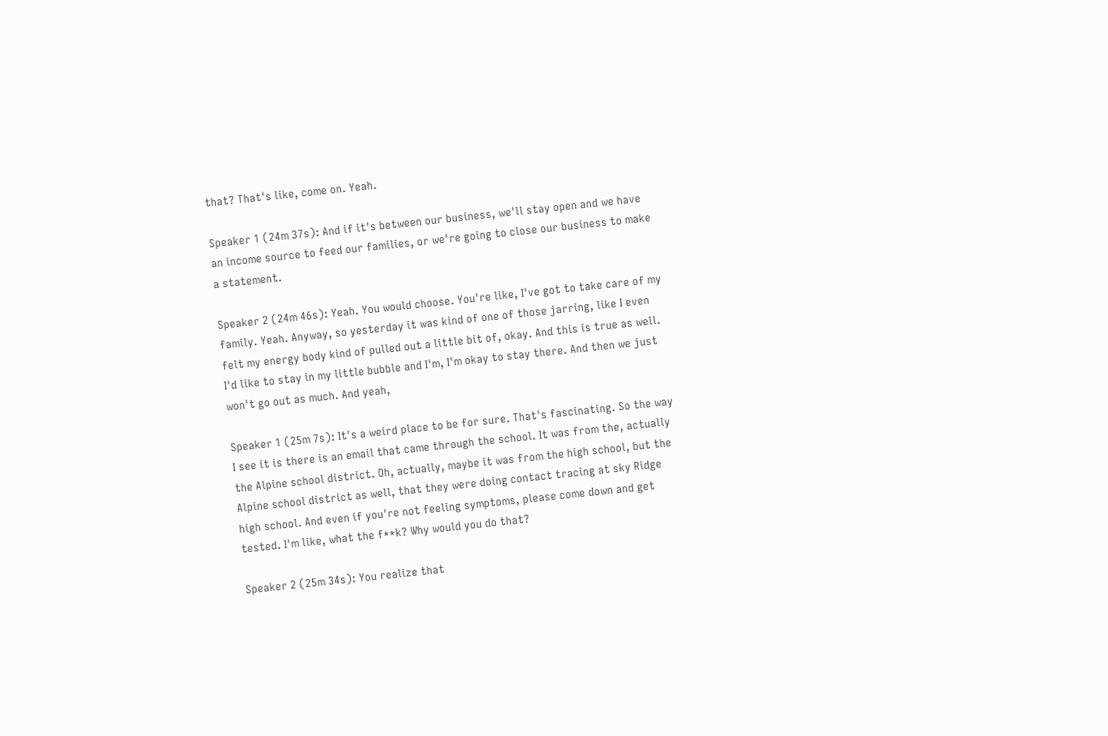that? That's like, come on. Yeah.

Speaker 1 (24m 37s): And if it's between our business, we'll stay open and we have an income source to feed our families, or we're going to close our business to make a statement.

Speaker 2 (24m 46s): Yeah. You would choose. You're like, I've got to take care of my family. Yeah. Anyway, so yesterday it was kind of one of those jarring, like I even felt my energy body kind of pulled out a little bit of, okay. And this is true as well. I'd like to stay in my little bubble and I'm, I'm okay to stay there. And then we just won't go out as much. And yeah,

Speaker 1 (25m 7s): It's a weird place to be for sure. That's fascinating. So the way I see it is there is an email that came through the school. It was from the, actually the Alpine school district. Oh, actually, maybe it was from the high school, but the Alpine school district as well, that they were doing contact tracing at sky Ridge high school. And even if you're not feeling symptoms, please come down and get tested. I'm like, what the f**k? Why would you do that?

Speaker 2 (25m 34s): You realize that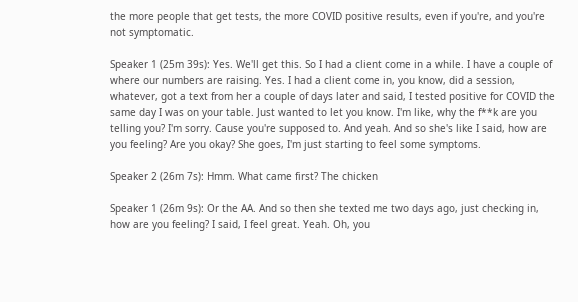the more people that get tests, the more COVID positive results, even if you're, and you're not symptomatic.

Speaker 1 (25m 39s): Yes. We'll get this. So I had a client come in a while. I have a couple of where our numbers are raising. Yes. I had a client come in, you know, did a session, whatever, got a text from her a couple of days later and said, I tested positive for COVID the same day I was on your table. Just wanted to let you know. I'm like, why the f**k are you telling you? I'm sorry. Cause you're supposed to. And yeah. And so she's like I said, how are you feeling? Are you okay? She goes, I'm just starting to feel some symptoms.

Speaker 2 (26m 7s): Hmm. What came first? The chicken

Speaker 1 (26m 9s): Or the AA. And so then she texted me two days ago, just checking in, how are you feeling? I said, I feel great. Yeah. Oh, you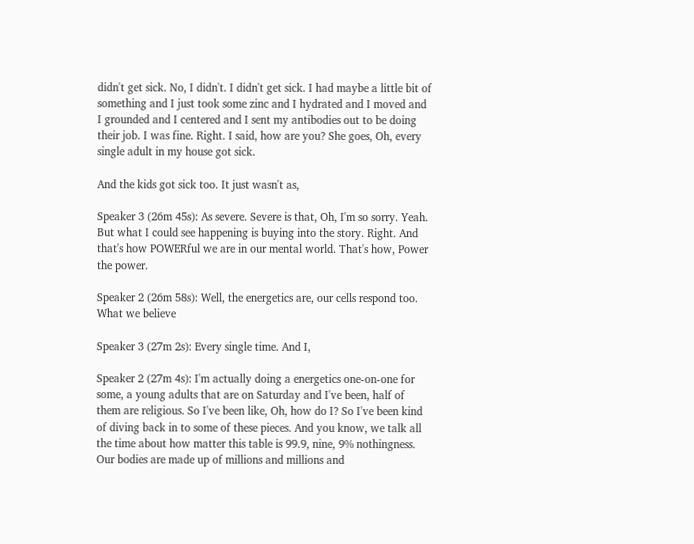didn't get sick. No, I didn't. I didn't get sick. I had maybe a little bit of something and I just took some zinc and I hydrated and I moved and I grounded and I centered and I sent my antibodies out to be doing their job. I was fine. Right. I said, how are you? She goes, Oh, every single adult in my house got sick.

And the kids got sick too. It just wasn't as,

Speaker 3 (26m 45s): As severe. Severe is that, Oh, I'm so sorry. Yeah. But what I could see happening is buying into the story. Right. And that's how POWERful we are in our mental world. That's how, Power the power.

Speaker 2 (26m 58s): Well, the energetics are, our cells respond too. What we believe

Speaker 3 (27m 2s): Every single time. And I,

Speaker 2 (27m 4s): I'm actually doing a energetics one-on-one for some, a young adults that are on Saturday and I've been, half of them are religious. So I've been like, Oh, how do I? So I've been kind of diving back in to some of these pieces. And you know, we talk all the time about how matter this table is 99.9, nine, 9% nothingness. Our bodies are made up of millions and millions and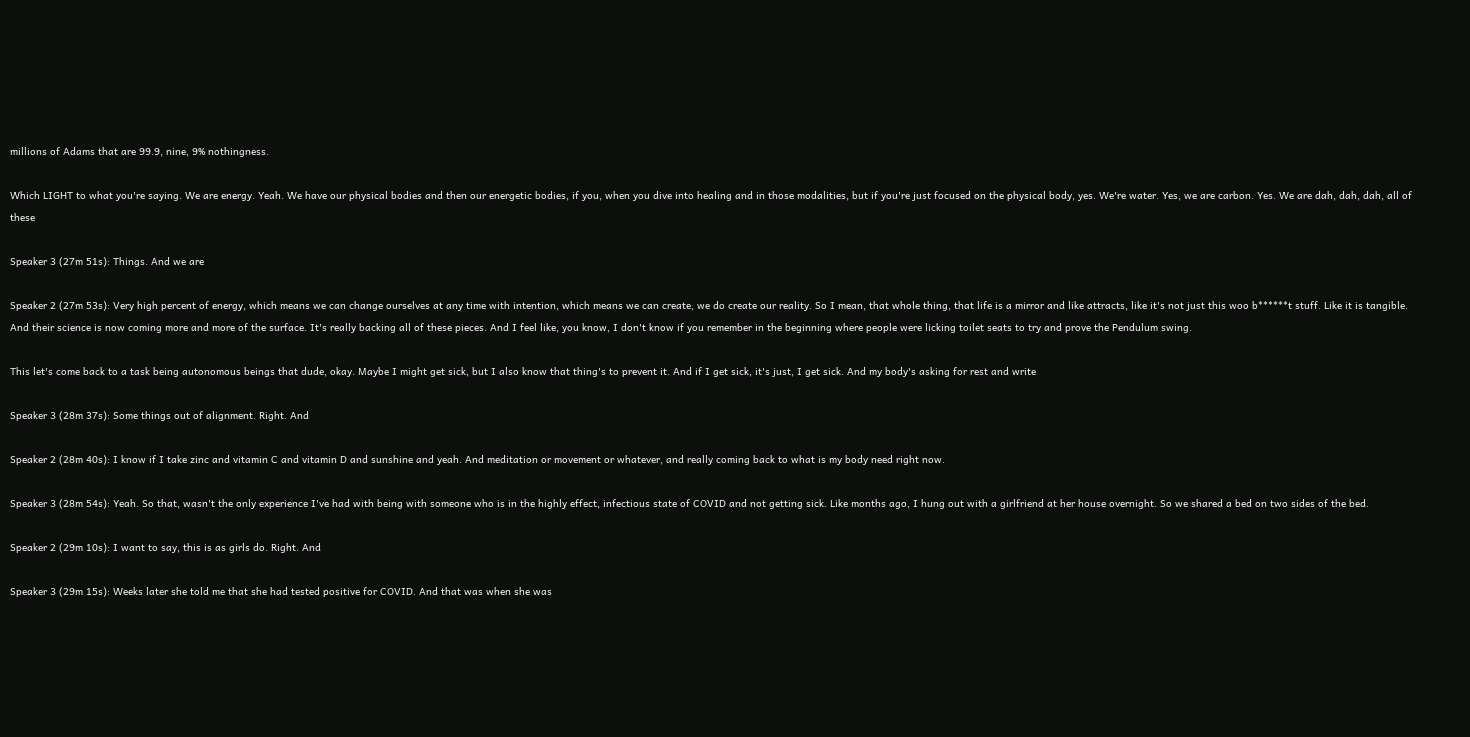millions of Adams that are 99.9, nine, 9% nothingness.

Which LIGHT to what you're saying. We are energy. Yeah. We have our physical bodies and then our energetic bodies, if you, when you dive into healing and in those modalities, but if you're just focused on the physical body, yes. We're water. Yes, we are carbon. Yes. We are dah, dah, dah, all of these

Speaker 3 (27m 51s): Things. And we are

Speaker 2 (27m 53s): Very high percent of energy, which means we can change ourselves at any time with intention, which means we can create, we do create our reality. So I mean, that whole thing, that life is a mirror and like attracts, like it's not just this woo b******t stuff. Like it is tangible. And their science is now coming more and more of the surface. It's really backing all of these pieces. And I feel like, you know, I don't know if you remember in the beginning where people were licking toilet seats to try and prove the Pendulum swing.

This let's come back to a task being autonomous beings that dude, okay. Maybe I might get sick, but I also know that thing's to prevent it. And if I get sick, it's just, I get sick. And my body's asking for rest and write

Speaker 3 (28m 37s): Some things out of alignment. Right. And

Speaker 2 (28m 40s): I know if I take zinc and vitamin C and vitamin D and sunshine and yeah. And meditation or movement or whatever, and really coming back to what is my body need right now.

Speaker 3 (28m 54s): Yeah. So that, wasn't the only experience I've had with being with someone who is in the highly effect, infectious state of COVID and not getting sick. Like months ago, I hung out with a girlfriend at her house overnight. So we shared a bed on two sides of the bed.

Speaker 2 (29m 10s): I want to say, this is as girls do. Right. And

Speaker 3 (29m 15s): Weeks later she told me that she had tested positive for COVID. And that was when she was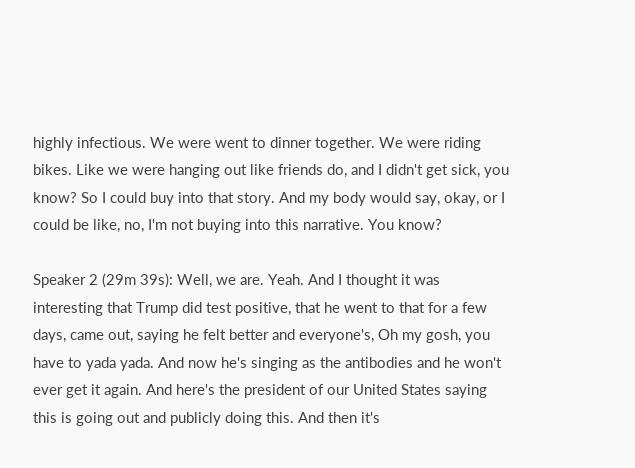highly infectious. We were went to dinner together. We were riding bikes. Like we were hanging out like friends do, and I didn't get sick, you know? So I could buy into that story. And my body would say, okay, or I could be like, no, I'm not buying into this narrative. You know?

Speaker 2 (29m 39s): Well, we are. Yeah. And I thought it was interesting that Trump did test positive, that he went to that for a few days, came out, saying he felt better and everyone's, Oh my gosh, you have to yada yada. And now he's singing as the antibodies and he won't ever get it again. And here's the president of our United States saying this is going out and publicly doing this. And then it's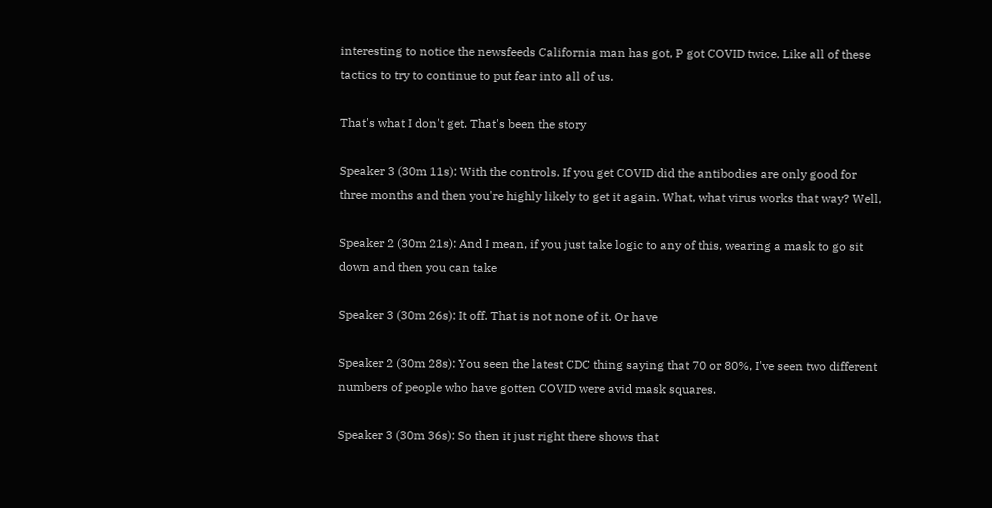interesting to notice the newsfeeds California man has got, P got COVID twice. Like all of these tactics to try to continue to put fear into all of us.

That's what I don't get. That's been the story

Speaker 3 (30m 11s): With the controls. If you get COVID did the antibodies are only good for three months and then you're highly likely to get it again. What, what virus works that way? Well,

Speaker 2 (30m 21s): And I mean, if you just take logic to any of this, wearing a mask to go sit down and then you can take

Speaker 3 (30m 26s): It off. That is not none of it. Or have

Speaker 2 (30m 28s): You seen the latest CDC thing saying that 70 or 80%, I've seen two different numbers of people who have gotten COVID were avid mask squares.

Speaker 3 (30m 36s): So then it just right there shows that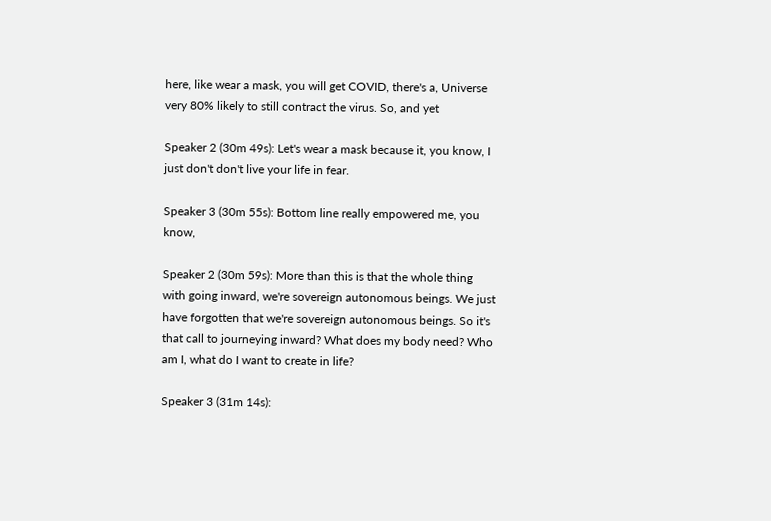here, like wear a mask, you will get COVID, there's a, Universe very 80% likely to still contract the virus. So, and yet

Speaker 2 (30m 49s): Let's wear a mask because it, you know, I just don't don't live your life in fear.

Speaker 3 (30m 55s): Bottom line really empowered me, you know,

Speaker 2 (30m 59s): More than this is that the whole thing with going inward, we're sovereign autonomous beings. We just have forgotten that we're sovereign autonomous beings. So it's that call to journeying inward? What does my body need? Who am I, what do I want to create in life?

Speaker 3 (31m 14s):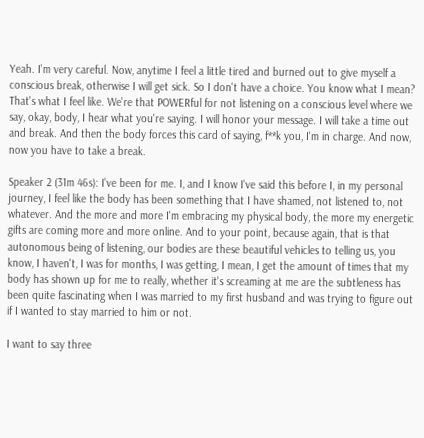Yeah. I'm very careful. Now, anytime I feel a little tired and burned out to give myself a conscious break, otherwise I will get sick. So I don't have a choice. You know what I mean? That's what I feel like. We're that POWERful for not listening on a conscious level where we say, okay, body, I hear what you're saying. I will honor your message. I will take a time out and break. And then the body forces this card of saying, f**k you, I'm in charge. And now, now you have to take a break.

Speaker 2 (31m 46s): I've been for me. I, and I know I've said this before I, in my personal journey, I feel like the body has been something that I have shamed, not listened to, not whatever. And the more and more I'm embracing my physical body, the more my energetic gifts are coming more and more online. And to your point, because again, that is that autonomous being of listening, our bodies are these beautiful vehicles to telling us, you know, I haven't, I was for months, I was getting, I mean, I get the amount of times that my body has shown up for me to really, whether it's screaming at me are the subtleness has been quite fascinating when I was married to my first husband and was trying to figure out if I wanted to stay married to him or not.

I want to say three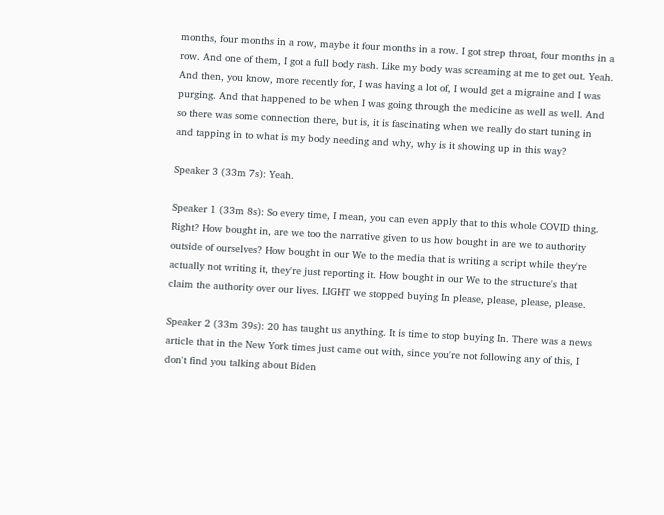months, four months in a row, maybe it four months in a row. I got strep throat, four months in a row. And one of them, I got a full body rash. Like my body was screaming at me to get out. Yeah. And then, you know, more recently for, I was having a lot of, I would get a migraine and I was purging. And that happened to be when I was going through the medicine as well as well. And so there was some connection there, but is, it is fascinating when we really do start tuning in and tapping in to what is my body needing and why, why is it showing up in this way?

Speaker 3 (33m 7s): Yeah.

Speaker 1 (33m 8s): So every time, I mean, you can even apply that to this whole COVID thing. Right? How bought in, are we too the narrative given to us how bought in are we to authority outside of ourselves? How bought in our We to the media that is writing a script while they're actually not writing it, they're just reporting it. How bought in our We to the structure's that claim the authority over our lives. LIGHT we stopped buying In please, please, please, please.

Speaker 2 (33m 39s): 20 has taught us anything. It is time to stop buying In. There was a news article that in the New York times just came out with, since you're not following any of this, I don't find you talking about Biden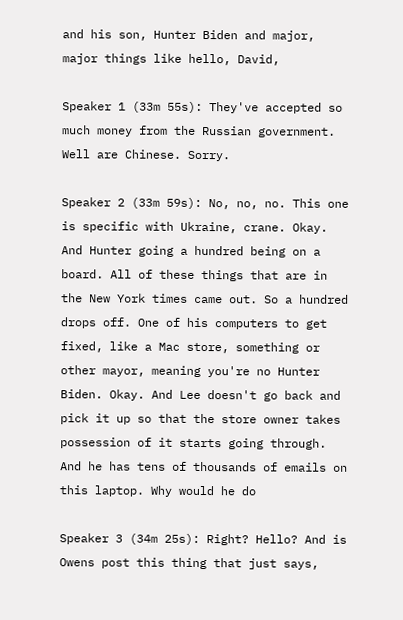and his son, Hunter Biden and major, major things like hello, David,

Speaker 1 (33m 55s): They've accepted so much money from the Russian government. Well are Chinese. Sorry.

Speaker 2 (33m 59s): No, no, no. This one is specific with Ukraine, crane. Okay. And Hunter going a hundred being on a board. All of these things that are in the New York times came out. So a hundred drops off. One of his computers to get fixed, like a Mac store, something or other mayor, meaning you're no Hunter Biden. Okay. And Lee doesn't go back and pick it up so that the store owner takes possession of it starts going through. And he has tens of thousands of emails on this laptop. Why would he do

Speaker 3 (34m 25s): Right? Hello? And is Owens post this thing that just says,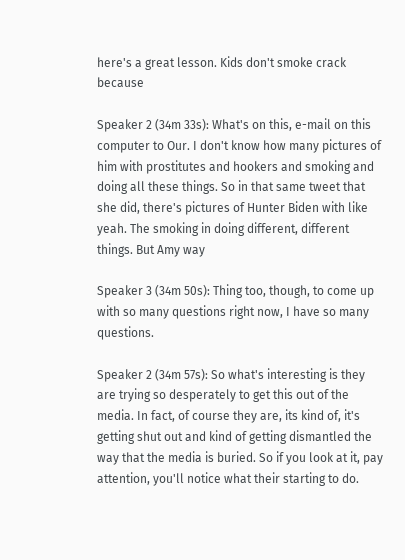here's a great lesson. Kids don't smoke crack because

Speaker 2 (34m 33s): What's on this, e-mail on this computer to Our. I don't know how many pictures of him with prostitutes and hookers and smoking and doing all these things. So in that same tweet that she did, there's pictures of Hunter Biden with like yeah. The smoking in doing different, different things. But Amy way

Speaker 3 (34m 50s): Thing too, though, to come up with so many questions right now, I have so many questions.

Speaker 2 (34m 57s): So what's interesting is they are trying so desperately to get this out of the media. In fact, of course they are, its kind of, it's getting shut out and kind of getting dismantled the way that the media is buried. So if you look at it, pay attention, you'll notice what their starting to do.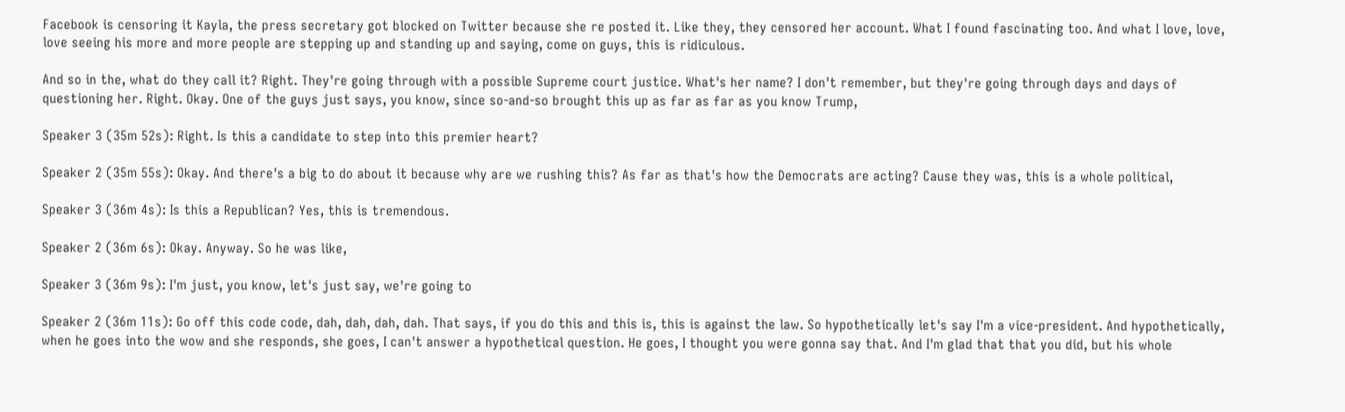Facebook is censoring it Kayla, the press secretary got blocked on Twitter because she re posted it. Like they, they censored her account. What I found fascinating too. And what I love, love, love seeing his more and more people are stepping up and standing up and saying, come on guys, this is ridiculous.

And so in the, what do they call it? Right. They're going through with a possible Supreme court justice. What's her name? I don't remember, but they're going through days and days of questioning her. Right. Okay. One of the guys just says, you know, since so-and-so brought this up as far as far as you know Trump,

Speaker 3 (35m 52s): Right. Is this a candidate to step into this premier heart?

Speaker 2 (35m 55s): Okay. And there's a big to do about it because why are we rushing this? As far as that's how the Democrats are acting? Cause they was, this is a whole political,

Speaker 3 (36m 4s): Is this a Republican? Yes, this is tremendous.

Speaker 2 (36m 6s): Okay. Anyway. So he was like,

Speaker 3 (36m 9s): I'm just, you know, let's just say, we're going to

Speaker 2 (36m 11s): Go off this code code, dah, dah, dah, dah. That says, if you do this and this is, this is against the law. So hypothetically let's say I'm a vice-president. And hypothetically, when he goes into the wow and she responds, she goes, I can't answer a hypothetical question. He goes, I thought you were gonna say that. And I'm glad that that you did, but his whole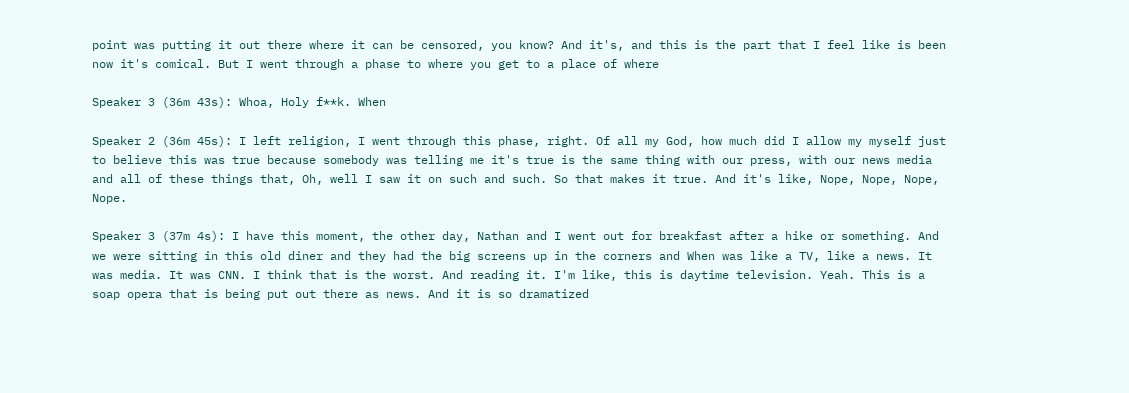point was putting it out there where it can be censored, you know? And it's, and this is the part that I feel like is been now it's comical. But I went through a phase to where you get to a place of where

Speaker 3 (36m 43s): Whoa, Holy f**k. When

Speaker 2 (36m 45s): I left religion, I went through this phase, right. Of all my God, how much did I allow my myself just to believe this was true because somebody was telling me it's true is the same thing with our press, with our news media and all of these things that, Oh, well I saw it on such and such. So that makes it true. And it's like, Nope, Nope, Nope, Nope.

Speaker 3 (37m 4s): I have this moment, the other day, Nathan and I went out for breakfast after a hike or something. And we were sitting in this old diner and they had the big screens up in the corners and When was like a TV, like a news. It was media. It was CNN. I think that is the worst. And reading it. I'm like, this is daytime television. Yeah. This is a soap opera that is being put out there as news. And it is so dramatized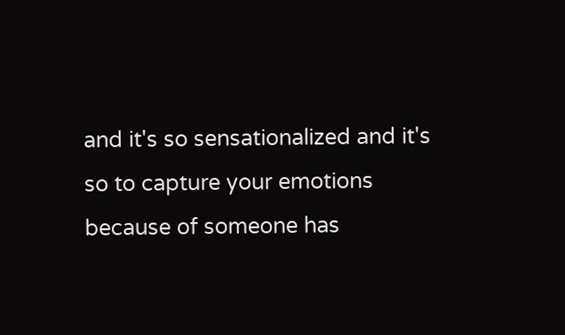and it's so sensationalized and it's so to capture your emotions because of someone has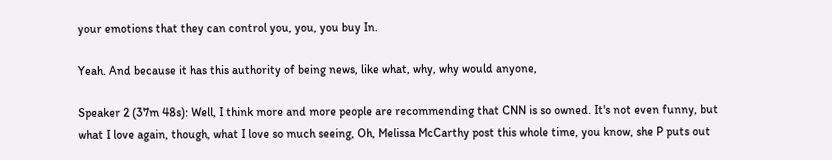your emotions that they can control you, you, you buy In.

Yeah. And because it has this authority of being news, like what, why, why would anyone,

Speaker 2 (37m 48s): Well, I think more and more people are recommending that CNN is so owned. It's not even funny, but what I love again, though, what I love so much seeing, Oh, Melissa McCarthy post this whole time, you know, she P puts out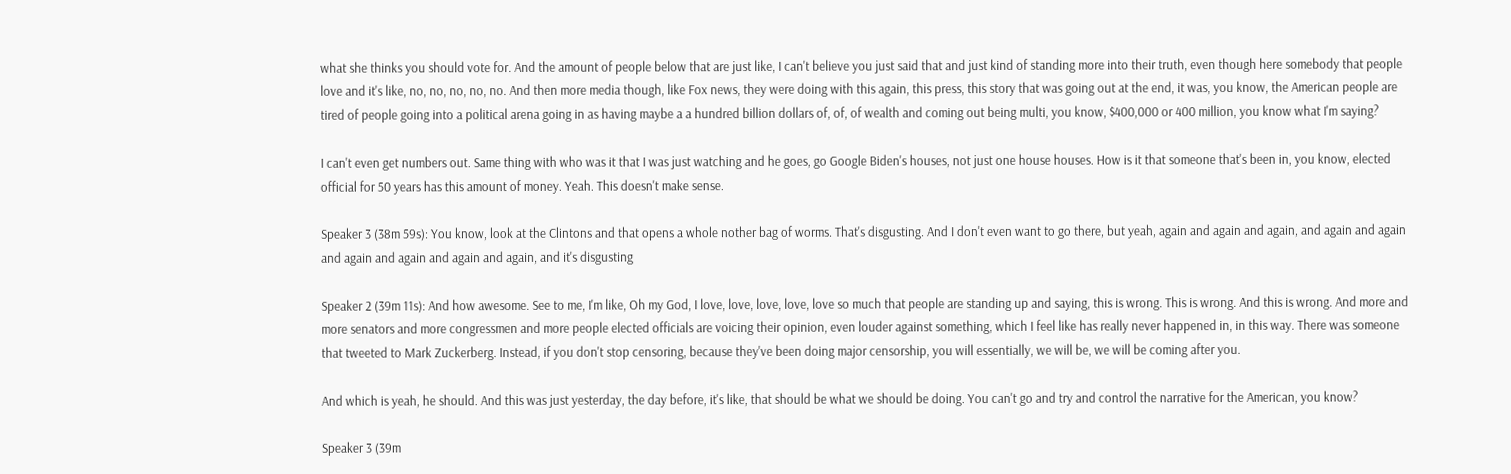what she thinks you should vote for. And the amount of people below that are just like, I can't believe you just said that and just kind of standing more into their truth, even though here somebody that people love and it's like, no, no, no, no, no. And then more media though, like Fox news, they were doing with this again, this press, this story that was going out at the end, it was, you know, the American people are tired of people going into a political arena going in as having maybe a a hundred billion dollars of, of, of wealth and coming out being multi, you know, $400,000 or 400 million, you know what I'm saying?

I can't even get numbers out. Same thing with who was it that I was just watching and he goes, go Google Biden's houses, not just one house houses. How is it that someone that's been in, you know, elected official for 50 years has this amount of money. Yeah. This doesn't make sense.

Speaker 3 (38m 59s): You know, look at the Clintons and that opens a whole nother bag of worms. That's disgusting. And I don't even want to go there, but yeah, again and again and again, and again and again and again and again and again and again, and it's disgusting

Speaker 2 (39m 11s): And how awesome. See to me, I'm like, Oh my God, I love, love, love, love, love so much that people are standing up and saying, this is wrong. This is wrong. And this is wrong. And more and more senators and more congressmen and more people elected officials are voicing their opinion, even louder against something, which I feel like has really never happened in, in this way. There was someone that tweeted to Mark Zuckerberg. Instead, if you don't stop censoring, because they've been doing major censorship, you will essentially, we will be, we will be coming after you.

And which is yeah, he should. And this was just yesterday, the day before, it's like, that should be what we should be doing. You can't go and try and control the narrative for the American, you know?

Speaker 3 (39m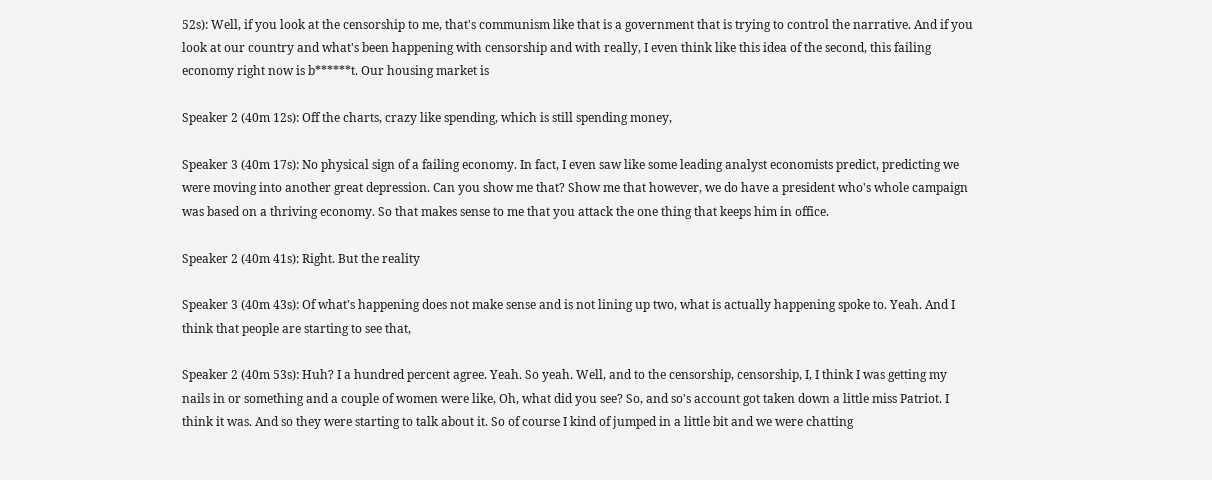52s): Well, if you look at the censorship to me, that's communism like that is a government that is trying to control the narrative. And if you look at our country and what's been happening with censorship and with really, I even think like this idea of the second, this failing economy right now is b******t. Our housing market is

Speaker 2 (40m 12s): Off the charts, crazy like spending, which is still spending money,

Speaker 3 (40m 17s): No physical sign of a failing economy. In fact, I even saw like some leading analyst economists predict, predicting we were moving into another great depression. Can you show me that? Show me that however, we do have a president who's whole campaign was based on a thriving economy. So that makes sense to me that you attack the one thing that keeps him in office.

Speaker 2 (40m 41s): Right. But the reality

Speaker 3 (40m 43s): Of what's happening does not make sense and is not lining up two, what is actually happening spoke to. Yeah. And I think that people are starting to see that,

Speaker 2 (40m 53s): Huh? I a hundred percent agree. Yeah. So yeah. Well, and to the censorship, censorship, I, I think I was getting my nails in or something and a couple of women were like, Oh, what did you see? So, and so's account got taken down a little miss Patriot. I think it was. And so they were starting to talk about it. So of course I kind of jumped in a little bit and we were chatting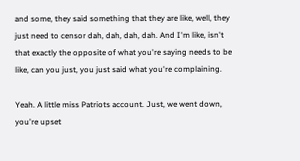and some, they said something that they are like, well, they just need to censor dah, dah, dah, dah. And I'm like, isn't that exactly the opposite of what you're saying needs to be like, can you just, you just said what you're complaining.

Yeah. A little miss Patriots account. Just, we went down, you're upset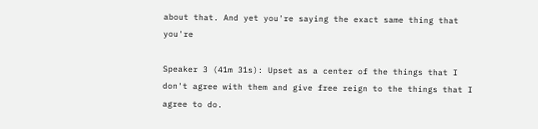about that. And yet you're saying the exact same thing that you're

Speaker 3 (41m 31s): Upset as a center of the things that I don't agree with them and give free reign to the things that I agree to do.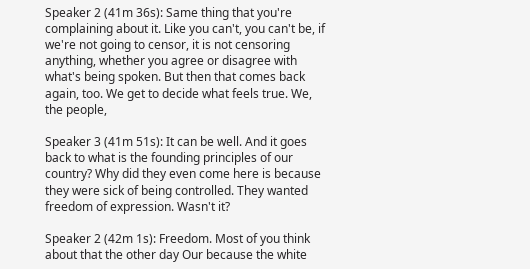Speaker 2 (41m 36s): Same thing that you're complaining about it. Like you can't, you can't be, if we're not going to censor, it is not censoring anything, whether you agree or disagree with what's being spoken. But then that comes back again, too. We get to decide what feels true. We, the people,

Speaker 3 (41m 51s): It can be well. And it goes back to what is the founding principles of our country? Why did they even come here is because they were sick of being controlled. They wanted freedom of expression. Wasn't it?

Speaker 2 (42m 1s): Freedom. Most of you think about that the other day Our because the white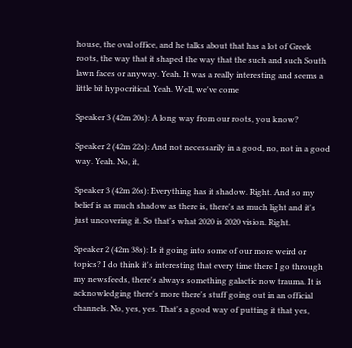house, the oval office, and he talks about that has a lot of Greek roots, the way that it shaped the way that the such and such South lawn faces or anyway. Yeah. It was a really interesting and seems a little bit hypocritical. Yeah. Well, we've come

Speaker 3 (42m 20s): A long way from our roots, you know?

Speaker 2 (42m 22s): And not necessarily in a good, no, not in a good way. Yeah. No, it,

Speaker 3 (42m 26s): Everything has it shadow. Right. And so my belief is as much shadow as there is, there's as much light and it's just uncovering it. So that's what 2020 is 2020 vision. Right.

Speaker 2 (42m 38s): Is it going into some of our more weird or topics? I do think it's interesting that every time there I go through my newsfeeds, there's always something galactic now trauma. It is acknowledging there's more there's stuff going out in an official channels. No, yes, yes. That's a good way of putting it that yes,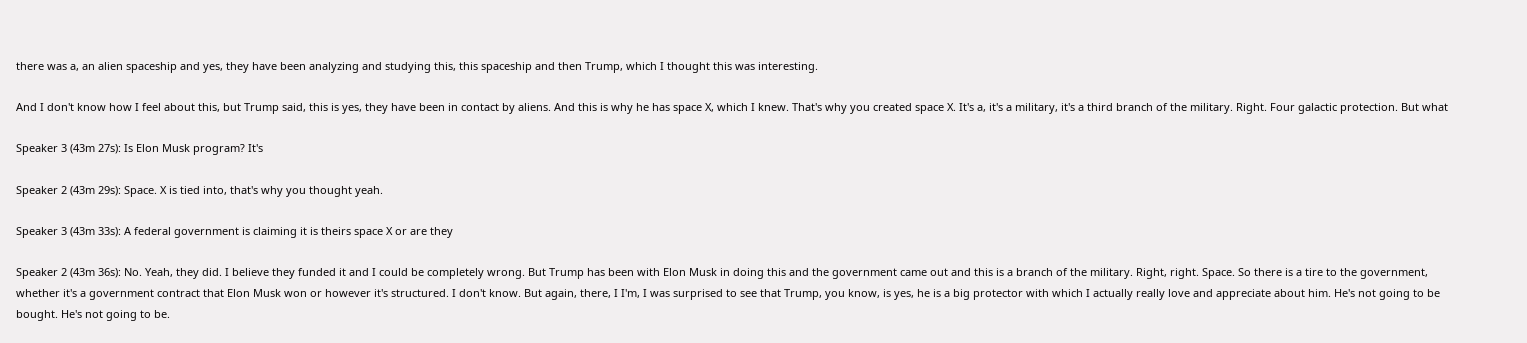there was a, an alien spaceship and yes, they have been analyzing and studying this, this spaceship and then Trump, which I thought this was interesting.

And I don't know how I feel about this, but Trump said, this is yes, they have been in contact by aliens. And this is why he has space X, which I knew. That's why you created space X. It's a, it's a military, it's a third branch of the military. Right. Four galactic protection. But what

Speaker 3 (43m 27s): Is Elon Musk program? It's

Speaker 2 (43m 29s): Space. X is tied into, that's why you thought yeah.

Speaker 3 (43m 33s): A federal government is claiming it is theirs space X or are they

Speaker 2 (43m 36s): No. Yeah, they did. I believe they funded it and I could be completely wrong. But Trump has been with Elon Musk in doing this and the government came out and this is a branch of the military. Right, right. Space. So there is a tire to the government, whether it's a government contract that Elon Musk won or however it's structured. I don't know. But again, there, I I'm, I was surprised to see that Trump, you know, is yes, he is a big protector with which I actually really love and appreciate about him. He's not going to be bought. He's not going to be.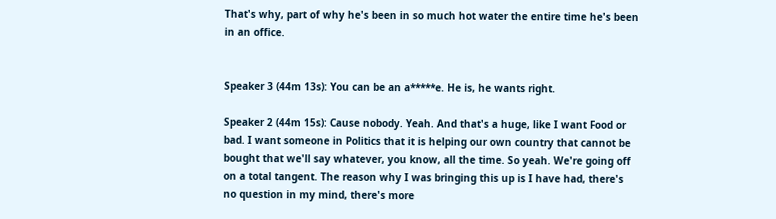That's why, part of why he's been in so much hot water the entire time he's been in an office.


Speaker 3 (44m 13s): You can be an a*****e. He is, he wants right.

Speaker 2 (44m 15s): Cause nobody. Yeah. And that's a huge, like I want Food or bad. I want someone in Politics that it is helping our own country that cannot be bought that we'll say whatever, you know, all the time. So yeah. We're going off on a total tangent. The reason why I was bringing this up is I have had, there's no question in my mind, there's more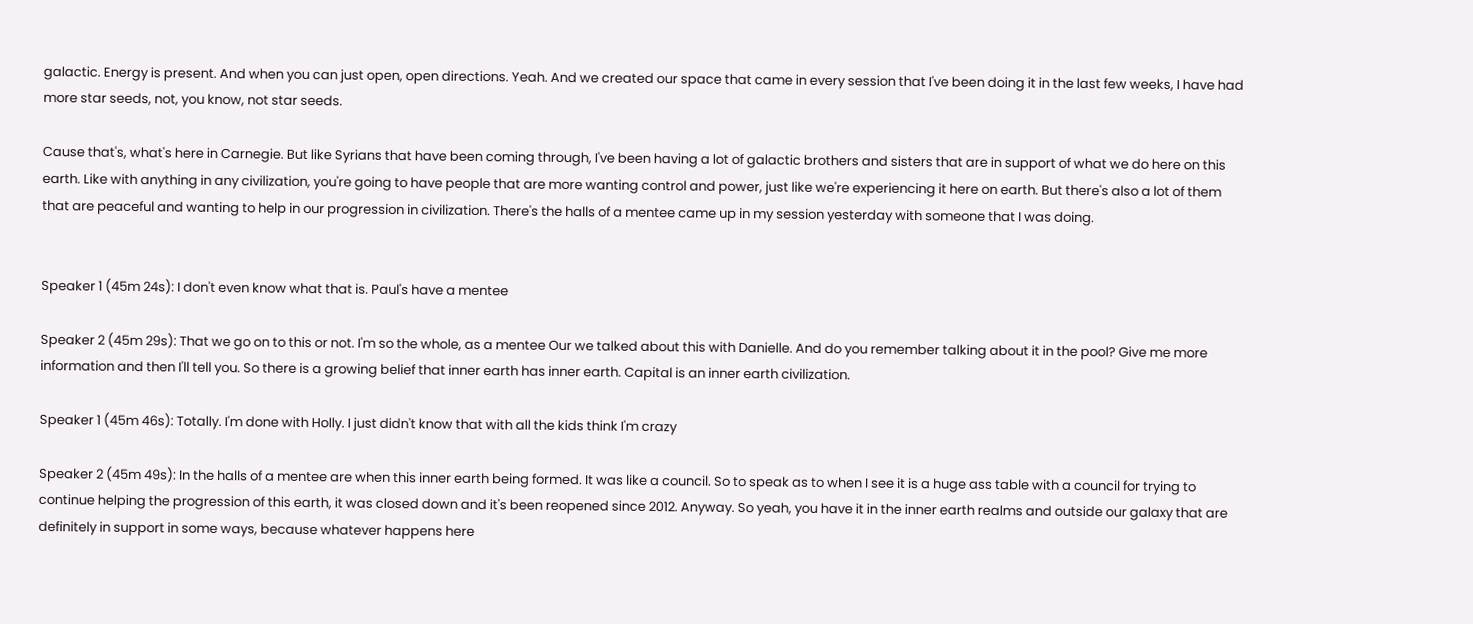galactic. Energy is present. And when you can just open, open directions. Yeah. And we created our space that came in every session that I've been doing it in the last few weeks, I have had more star seeds, not, you know, not star seeds.

Cause that's, what's here in Carnegie. But like Syrians that have been coming through, I've been having a lot of galactic brothers and sisters that are in support of what we do here on this earth. Like with anything in any civilization, you're going to have people that are more wanting control and power, just like we're experiencing it here on earth. But there's also a lot of them that are peaceful and wanting to help in our progression in civilization. There's the halls of a mentee came up in my session yesterday with someone that I was doing.


Speaker 1 (45m 24s): I don't even know what that is. Paul's have a mentee

Speaker 2 (45m 29s): That we go on to this or not. I'm so the whole, as a mentee Our we talked about this with Danielle. And do you remember talking about it in the pool? Give me more information and then I'll tell you. So there is a growing belief that inner earth has inner earth. Capital is an inner earth civilization.

Speaker 1 (45m 46s): Totally. I'm done with Holly. I just didn't know that with all the kids think I'm crazy

Speaker 2 (45m 49s): In the halls of a mentee are when this inner earth being formed. It was like a council. So to speak as to when I see it is a huge ass table with a council for trying to continue helping the progression of this earth, it was closed down and it's been reopened since 2012. Anyway. So yeah, you have it in the inner earth realms and outside our galaxy that are definitely in support in some ways, because whatever happens here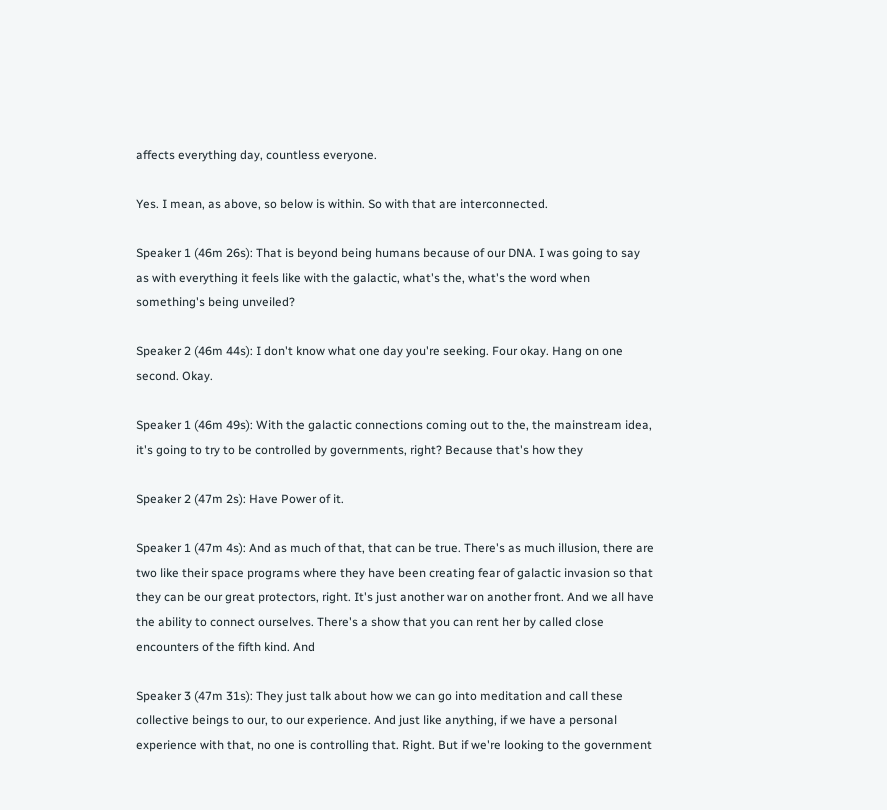affects everything day, countless everyone.

Yes. I mean, as above, so below is within. So with that are interconnected.

Speaker 1 (46m 26s): That is beyond being humans because of our DNA. I was going to say as with everything it feels like with the galactic, what's the, what's the word when something's being unveiled?

Speaker 2 (46m 44s): I don't know what one day you're seeking. Four okay. Hang on one second. Okay.

Speaker 1 (46m 49s): With the galactic connections coming out to the, the mainstream idea, it's going to try to be controlled by governments, right? Because that's how they

Speaker 2 (47m 2s): Have Power of it.

Speaker 1 (47m 4s): And as much of that, that can be true. There's as much illusion, there are two like their space programs where they have been creating fear of galactic invasion so that they can be our great protectors, right. It's just another war on another front. And we all have the ability to connect ourselves. There's a show that you can rent her by called close encounters of the fifth kind. And

Speaker 3 (47m 31s): They just talk about how we can go into meditation and call these collective beings to our, to our experience. And just like anything, if we have a personal experience with that, no one is controlling that. Right. But if we're looking to the government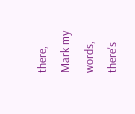there, Mark my words, there's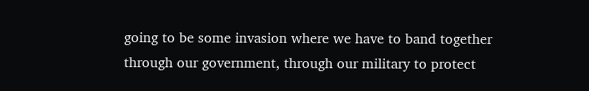going to be some invasion where we have to band together through our government, through our military to protect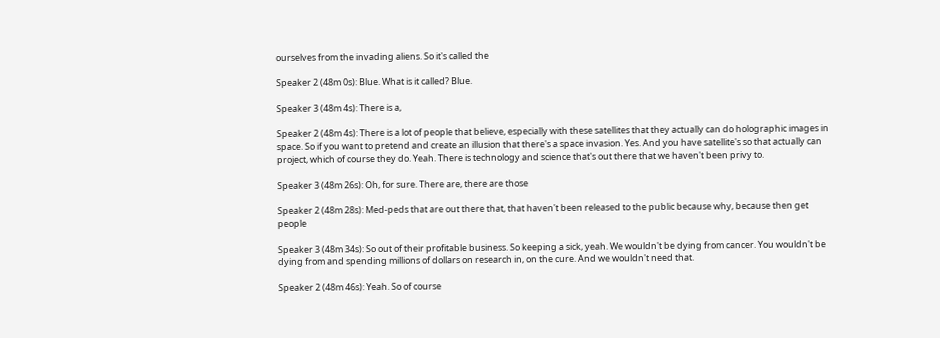ourselves from the invading aliens. So it's called the

Speaker 2 (48m 0s): Blue. What is it called? Blue.

Speaker 3 (48m 4s): There is a,

Speaker 2 (48m 4s): There is a lot of people that believe, especially with these satellites that they actually can do holographic images in space. So if you want to pretend and create an illusion that there's a space invasion. Yes. And you have satellite's so that actually can project, which of course they do. Yeah. There is technology and science that's out there that we haven't been privy to.

Speaker 3 (48m 26s): Oh, for sure. There are, there are those

Speaker 2 (48m 28s): Med-peds that are out there that, that haven't been released to the public because why, because then get people

Speaker 3 (48m 34s): So out of their profitable business. So keeping a sick, yeah. We wouldn't be dying from cancer. You wouldn't be dying from and spending millions of dollars on research in, on the cure. And we wouldn't need that.

Speaker 2 (48m 46s): Yeah. So of course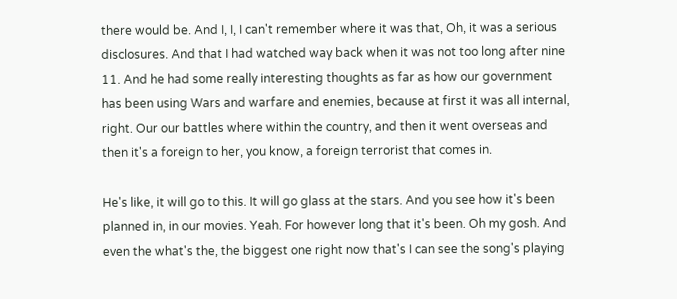there would be. And I, I, I can't remember where it was that, Oh, it was a serious disclosures. And that I had watched way back when it was not too long after nine 11. And he had some really interesting thoughts as far as how our government has been using Wars and warfare and enemies, because at first it was all internal, right. Our our battles where within the country, and then it went overseas and then it's a foreign to her, you know, a foreign terrorist that comes in.

He's like, it will go to this. It will go glass at the stars. And you see how it's been planned in, in our movies. Yeah. For however long that it's been. Oh my gosh. And even the what's the, the biggest one right now that's I can see the song's playing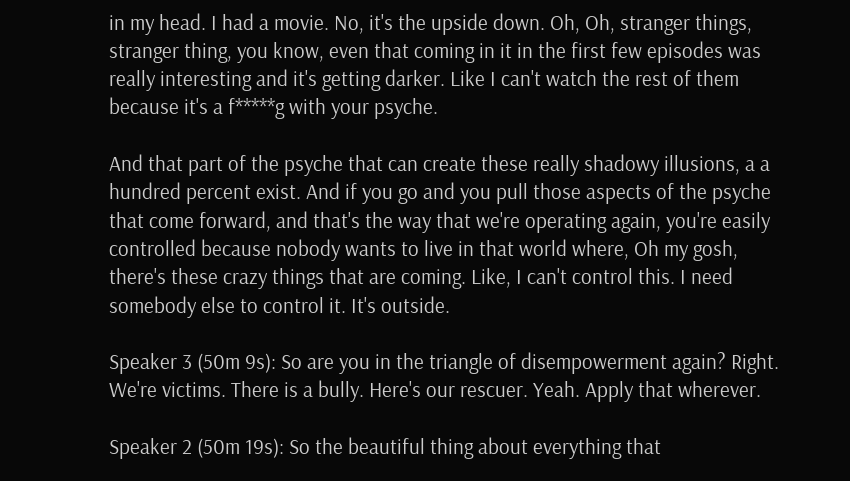in my head. I had a movie. No, it's the upside down. Oh, Oh, stranger things, stranger thing, you know, even that coming in it in the first few episodes was really interesting and it's getting darker. Like I can't watch the rest of them because it's a f*****g with your psyche.

And that part of the psyche that can create these really shadowy illusions, a a hundred percent exist. And if you go and you pull those aspects of the psyche that come forward, and that's the way that we're operating again, you're easily controlled because nobody wants to live in that world where, Oh my gosh, there's these crazy things that are coming. Like, I can't control this. I need somebody else to control it. It's outside.

Speaker 3 (50m 9s): So are you in the triangle of disempowerment again? Right. We're victims. There is a bully. Here's our rescuer. Yeah. Apply that wherever.

Speaker 2 (50m 19s): So the beautiful thing about everything that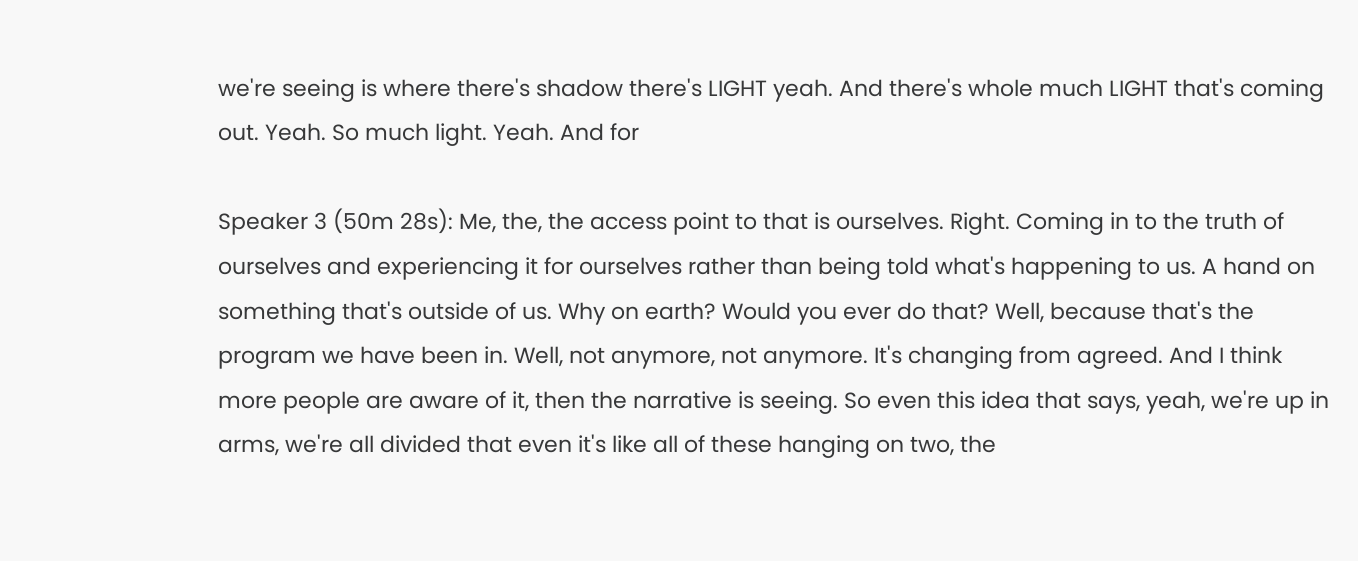we're seeing is where there's shadow there's LIGHT yeah. And there's whole much LIGHT that's coming out. Yeah. So much light. Yeah. And for

Speaker 3 (50m 28s): Me, the, the access point to that is ourselves. Right. Coming in to the truth of ourselves and experiencing it for ourselves rather than being told what's happening to us. A hand on something that's outside of us. Why on earth? Would you ever do that? Well, because that's the program we have been in. Well, not anymore, not anymore. It's changing from agreed. And I think more people are aware of it, then the narrative is seeing. So even this idea that says, yeah, we're up in arms, we're all divided that even it's like all of these hanging on two, the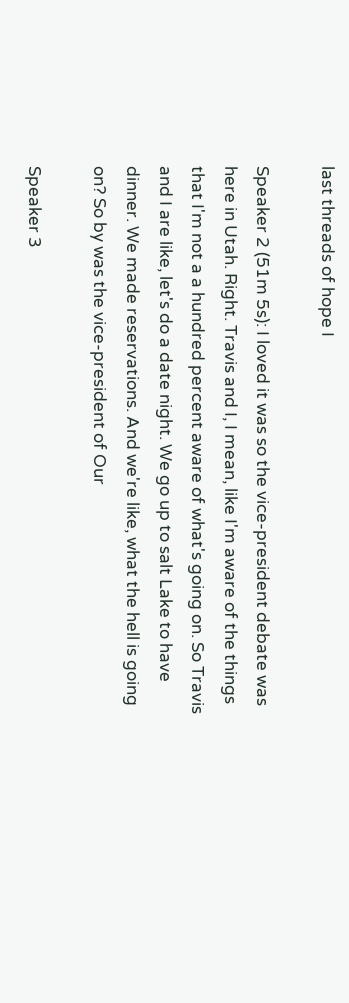last threads of hope I

Speaker 2 (51m 5s): I loved it was so the vice-president debate was here in Utah. Right. Travis and I, I mean, like I'm aware of the things that I'm not a a hundred percent aware of what's going on. So Travis and I are like, let's do a date night. We go up to salt Lake to have dinner. We made reservations. And we're like, what the hell is going on? So by was the vice-president of Our

Speaker 3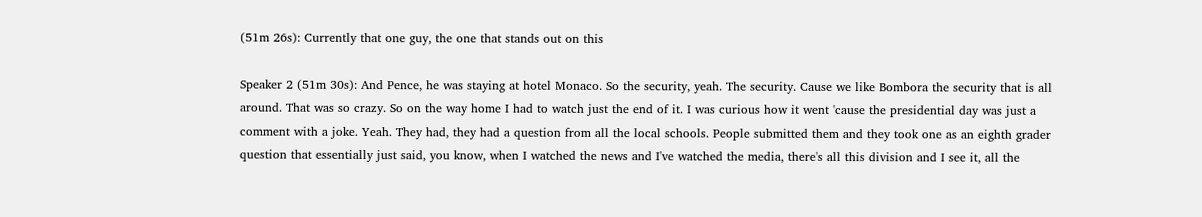(51m 26s): Currently that one guy, the one that stands out on this

Speaker 2 (51m 30s): And Pence, he was staying at hotel Monaco. So the security, yeah. The security. Cause we like Bombora the security that is all around. That was so crazy. So on the way home I had to watch just the end of it. I was curious how it went 'cause the presidential day was just a comment with a joke. Yeah. They had, they had a question from all the local schools. People submitted them and they took one as an eighth grader question that essentially just said, you know, when I watched the news and I've watched the media, there's all this division and I see it, all the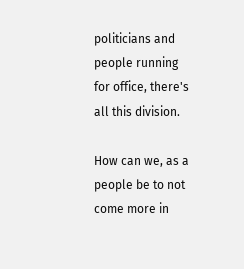politicians and people running for office, there's all this division.

How can we, as a people be to not come more in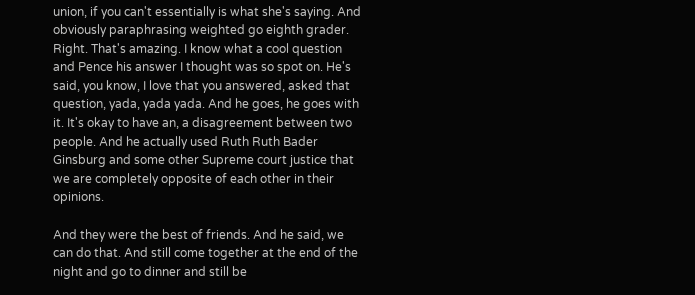union, if you can't essentially is what she's saying. And obviously paraphrasing weighted go eighth grader. Right. That's amazing. I know what a cool question and Pence his answer I thought was so spot on. He's said, you know, I love that you answered, asked that question, yada, yada yada. And he goes, he goes with it. It's okay to have an, a disagreement between two people. And he actually used Ruth Ruth Bader Ginsburg and some other Supreme court justice that we are completely opposite of each other in their opinions.

And they were the best of friends. And he said, we can do that. And still come together at the end of the night and go to dinner and still be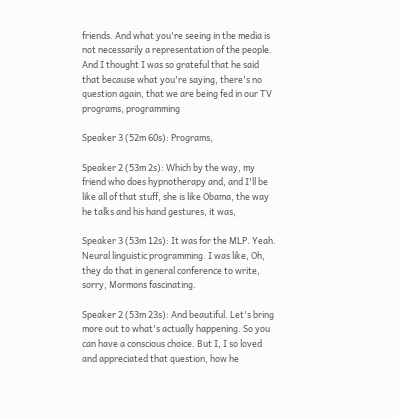friends. And what you're seeing in the media is not necessarily a representation of the people. And I thought I was so grateful that he said that because what you're saying, there's no question again, that we are being fed in our TV programs, programming

Speaker 3 (52m 60s): Programs,

Speaker 2 (53m 2s): Which by the way, my friend who does hypnotherapy and, and I'll be like all of that stuff, she is like Obama, the way he talks and his hand gestures, it was,

Speaker 3 (53m 12s): It was for the MLP. Yeah. Neural linguistic programming. I was like, Oh, they do that in general conference to write, sorry, Mormons fascinating.

Speaker 2 (53m 23s): And beautiful. Let's bring more out to what's actually happening. So you can have a conscious choice. But I, I so loved and appreciated that question, how he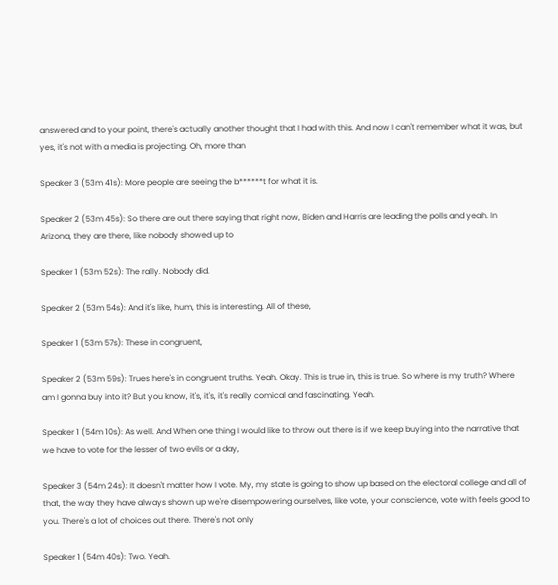answered and to your point, there's actually another thought that I had with this. And now I can't remember what it was, but yes, it's not with a media is projecting. Oh, more than

Speaker 3 (53m 41s): More people are seeing the b******t for what it is.

Speaker 2 (53m 45s): So there are out there saying that right now, Biden and Harris are leading the polls and yeah. In Arizona, they are there, like nobody showed up to

Speaker 1 (53m 52s): The rally. Nobody did.

Speaker 2 (53m 54s): And it's like, hum, this is interesting. All of these,

Speaker 1 (53m 57s): These in congruent,

Speaker 2 (53m 59s): Trues here's in congruent truths. Yeah. Okay. This is true in, this is true. So where is my truth? Where am I gonna buy into it? But you know, it's, it's, it's really comical and fascinating. Yeah.

Speaker 1 (54m 10s): As well. And When one thing I would like to throw out there is if we keep buying into the narrative that we have to vote for the lesser of two evils or a day,

Speaker 3 (54m 24s): It doesn't matter how I vote. My, my state is going to show up based on the electoral college and all of that, the way they have always shown up we're disempowering ourselves, like vote, your conscience, vote with feels good to you. There's a lot of choices out there. There's not only

Speaker 1 (54m 40s): Two. Yeah.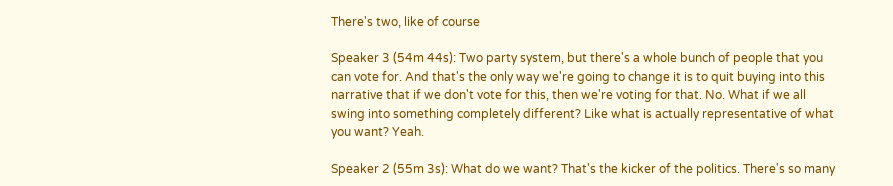There's two, like of course

Speaker 3 (54m 44s): Two party system, but there's a whole bunch of people that you can vote for. And that's the only way we're going to change it is to quit buying into this narrative that if we don't vote for this, then we're voting for that. No. What if we all swing into something completely different? Like what is actually representative of what you want? Yeah.

Speaker 2 (55m 3s): What do we want? That's the kicker of the politics. There's so many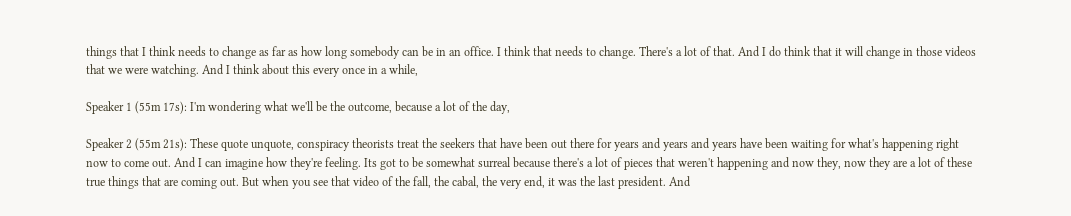things that I think needs to change as far as how long somebody can be in an office. I think that needs to change. There's a lot of that. And I do think that it will change in those videos that we were watching. And I think about this every once in a while,

Speaker 1 (55m 17s): I'm wondering what we'll be the outcome, because a lot of the day,

Speaker 2 (55m 21s): These quote unquote, conspiracy theorists treat the seekers that have been out there for years and years and years have been waiting for what's happening right now to come out. And I can imagine how they're feeling. Its got to be somewhat surreal because there's a lot of pieces that weren't happening and now they, now they are a lot of these true things that are coming out. But when you see that video of the fall, the cabal, the very end, it was the last president. And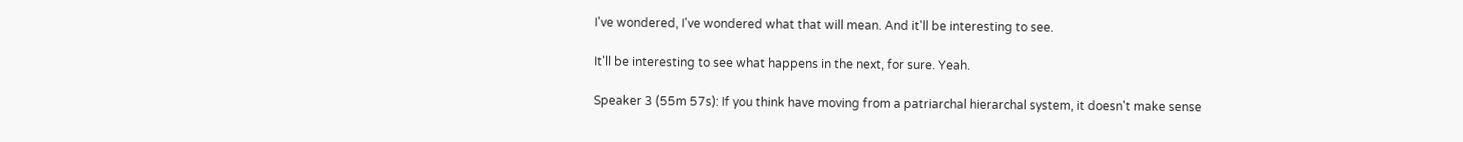I've wondered, I've wondered what that will mean. And it'll be interesting to see.

It'll be interesting to see what happens in the next, for sure. Yeah.

Speaker 3 (55m 57s): If you think have moving from a patriarchal hierarchal system, it doesn't make sense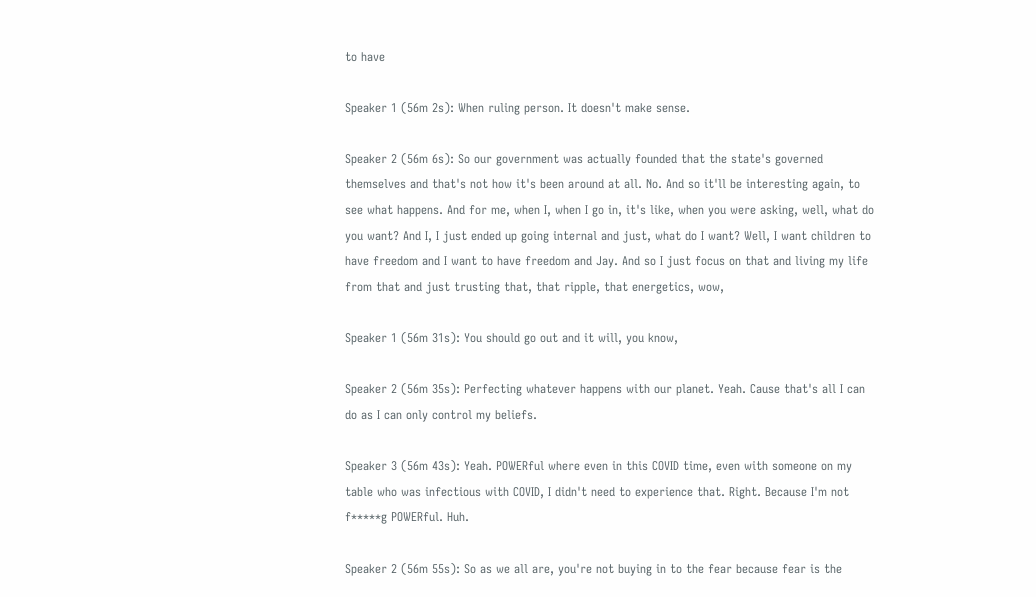to have

Speaker 1 (56m 2s): When ruling person. It doesn't make sense.

Speaker 2 (56m 6s): So our government was actually founded that the state's governed themselves and that's not how it's been around at all. No. And so it'll be interesting again, to see what happens. And for me, when I, when I go in, it's like, when you were asking, well, what do you want? And I, I just ended up going internal and just, what do I want? Well, I want children to have freedom and I want to have freedom and Jay. And so I just focus on that and living my life from that and just trusting that, that ripple, that energetics, wow,

Speaker 1 (56m 31s): You should go out and it will, you know,

Speaker 2 (56m 35s): Perfecting whatever happens with our planet. Yeah. Cause that's all I can do as I can only control my beliefs.

Speaker 3 (56m 43s): Yeah. POWERful where even in this COVID time, even with someone on my table who was infectious with COVID, I didn't need to experience that. Right. Because I'm not f*****g POWERful. Huh.

Speaker 2 (56m 55s): So as we all are, you're not buying in to the fear because fear is the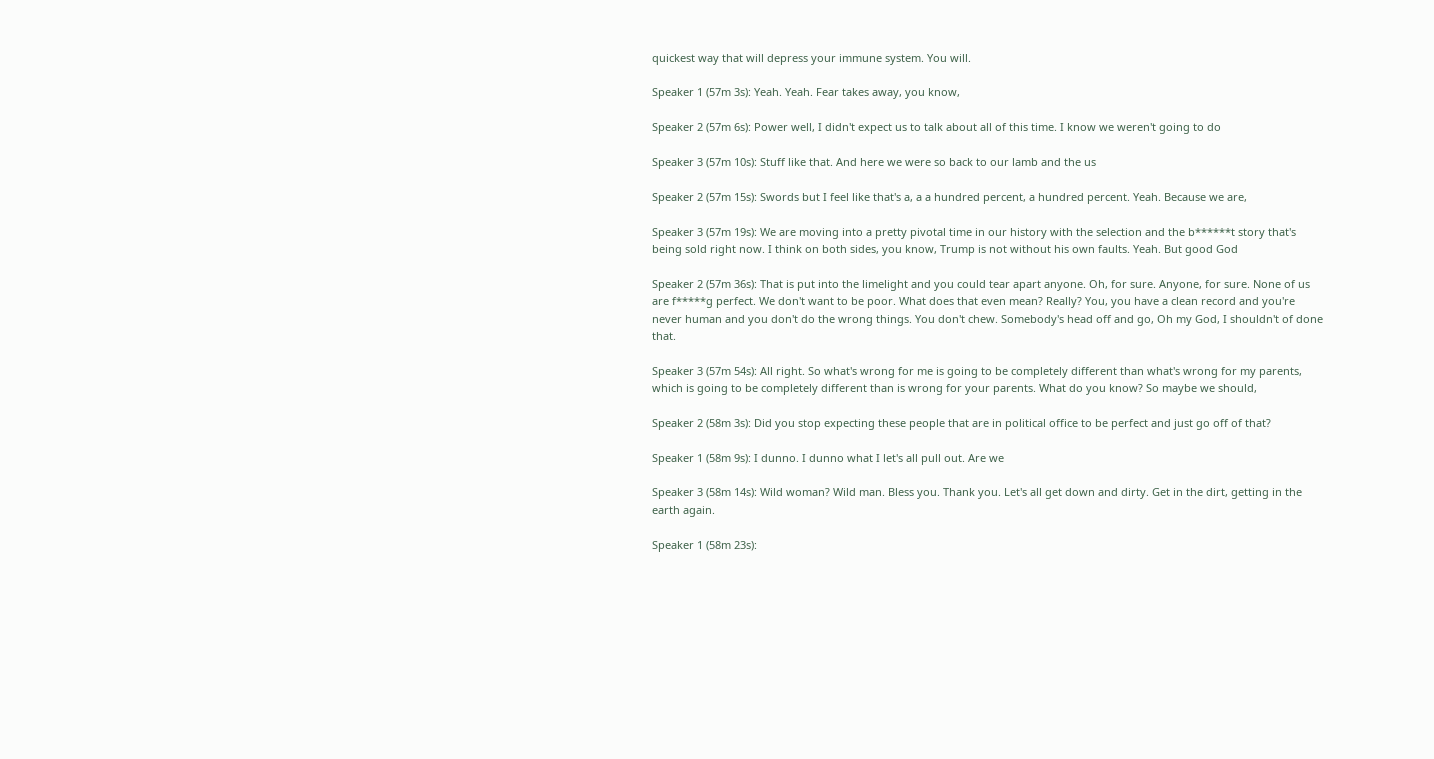quickest way that will depress your immune system. You will.

Speaker 1 (57m 3s): Yeah. Yeah. Fear takes away, you know,

Speaker 2 (57m 6s): Power well, I didn't expect us to talk about all of this time. I know we weren't going to do

Speaker 3 (57m 10s): Stuff like that. And here we were so back to our lamb and the us

Speaker 2 (57m 15s): Swords but I feel like that's a, a a hundred percent, a hundred percent. Yeah. Because we are,

Speaker 3 (57m 19s): We are moving into a pretty pivotal time in our history with the selection and the b******t story that's being sold right now. I think on both sides, you know, Trump is not without his own faults. Yeah. But good God

Speaker 2 (57m 36s): That is put into the limelight and you could tear apart anyone. Oh, for sure. Anyone, for sure. None of us are f*****g perfect. We don't want to be poor. What does that even mean? Really? You, you have a clean record and you're never human and you don't do the wrong things. You don't chew. Somebody's head off and go, Oh my God, I shouldn't of done that.

Speaker 3 (57m 54s): All right. So what's wrong for me is going to be completely different than what's wrong for my parents, which is going to be completely different than is wrong for your parents. What do you know? So maybe we should,

Speaker 2 (58m 3s): Did you stop expecting these people that are in political office to be perfect and just go off of that?

Speaker 1 (58m 9s): I dunno. I dunno what I let's all pull out. Are we

Speaker 3 (58m 14s): Wild woman? Wild man. Bless you. Thank you. Let's all get down and dirty. Get in the dirt, getting in the earth again.

Speaker 1 (58m 23s):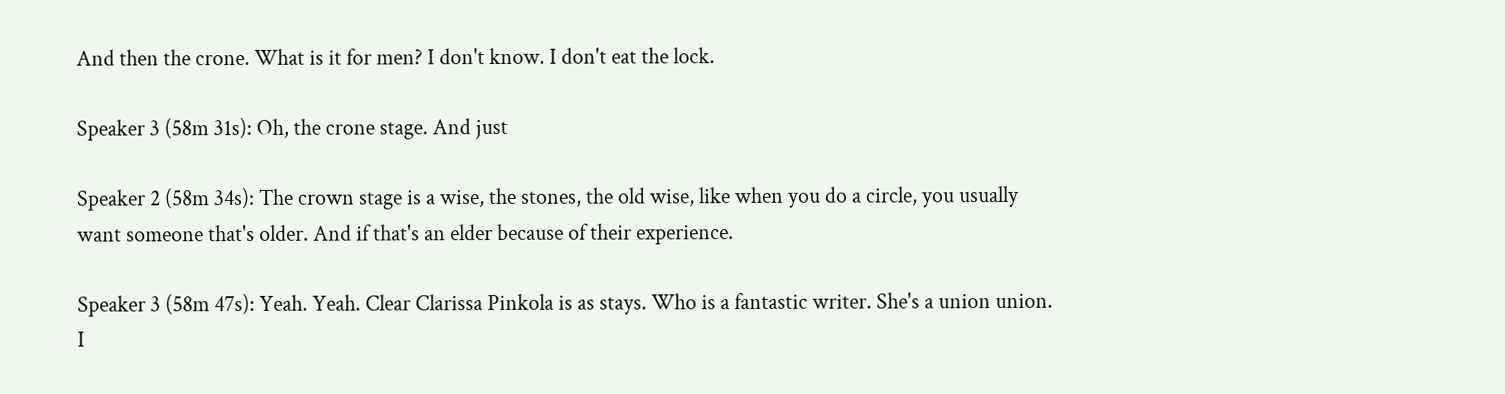And then the crone. What is it for men? I don't know. I don't eat the lock.

Speaker 3 (58m 31s): Oh, the crone stage. And just

Speaker 2 (58m 34s): The crown stage is a wise, the stones, the old wise, like when you do a circle, you usually want someone that's older. And if that's an elder because of their experience.

Speaker 3 (58m 47s): Yeah. Yeah. Clear Clarissa Pinkola is as stays. Who is a fantastic writer. She's a union union. I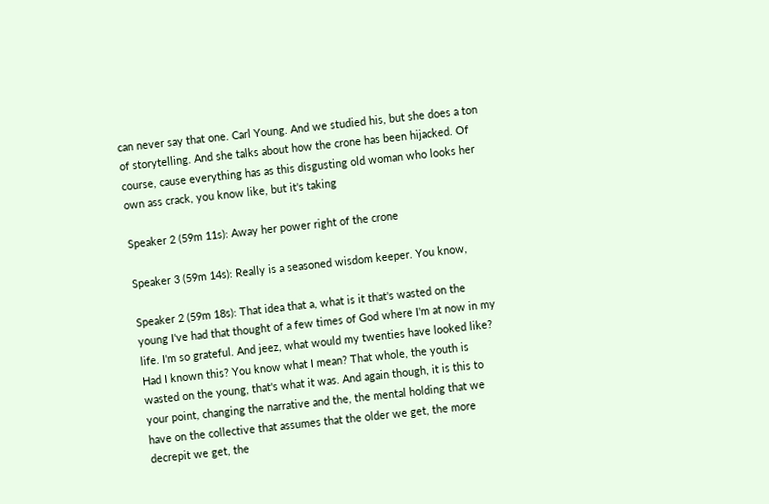can never say that one. Carl Young. And we studied his, but she does a ton of storytelling. And she talks about how the crone has been hijacked. Of course, cause everything has as this disgusting old woman who looks her own ass crack, you know like, but it's taking

Speaker 2 (59m 11s): Away her power right of the crone

Speaker 3 (59m 14s): Really is a seasoned wisdom keeper. You know,

Speaker 2 (59m 18s): That idea that a, what is it that's wasted on the young I've had that thought of a few times of God where I'm at now in my life. I'm so grateful. And jeez, what would my twenties have looked like? Had I known this? You know what I mean? That whole, the youth is wasted on the young, that's what it was. And again though, it is this to your point, changing the narrative and the, the mental holding that we have on the collective that assumes that the older we get, the more decrepit we get, the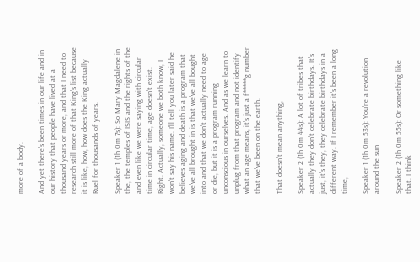more of a body.

And yet there's been times in our life and in our history that people have lived at a thousand years or more, and that I need to research still more of that King's list because it is like, how, how does the King actually Ruel for thousands of years.

Speaker 1 (1h 0m 7s): So Mary Magdalene in the, the temples of ISIS and the rights of the and even like we were saying with circular time in circular time, age doesn't exist. Right. Actually, someone we both know, I won't say his name. I'll tell you later said he believes aging and death is a program that we've all brought in is that we've all bought into and that we don't actually need to age or die, but it is a program running unconscious in ourselves. And as we learn to unplug from that program and not identify what an age means, it's just a f*****g number that we've been on the earth.

That doesn't mean anything,

Speaker 2 (1h 0m 44s): A lot of tribes that actually they don't celebrate birthdays. It's just, it's they, they celebrate birthdays in a different way. If I remember it's been a long time,

Speaker 1 (1h 0m 53s): You're a revolution around the sun

Speaker 2 (1h 0m 55s): Or something like that. I think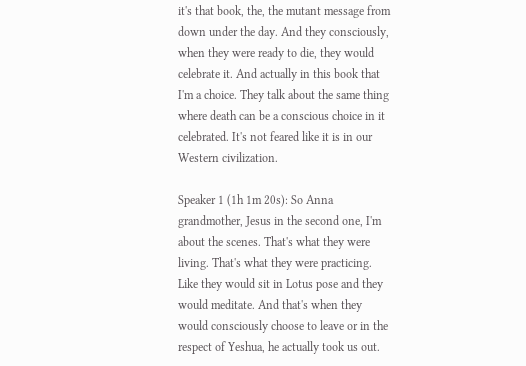it's that book, the, the mutant message from down under the day. And they consciously, when they were ready to die, they would celebrate it. And actually in this book that I'm a choice. They talk about the same thing where death can be a conscious choice in it celebrated. It's not feared like it is in our Western civilization.

Speaker 1 (1h 1m 20s): So Anna grandmother, Jesus in the second one, I'm about the scenes. That's what they were living. That's what they were practicing. Like they would sit in Lotus pose and they would meditate. And that's when they would consciously choose to leave or in the respect of Yeshua, he actually took us out.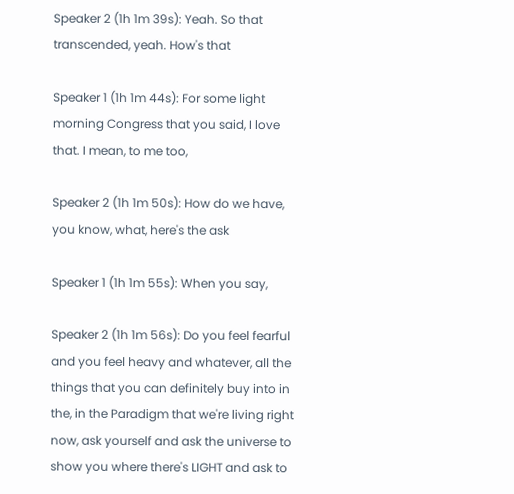Speaker 2 (1h 1m 39s): Yeah. So that transcended, yeah. How's that

Speaker 1 (1h 1m 44s): For some light morning Congress that you said, I love that. I mean, to me too,

Speaker 2 (1h 1m 50s): How do we have, you know, what, here's the ask

Speaker 1 (1h 1m 55s): When you say,

Speaker 2 (1h 1m 56s): Do you feel fearful and you feel heavy and whatever, all the things that you can definitely buy into in the, in the Paradigm that we're living right now, ask yourself and ask the universe to show you where there's LIGHT and ask to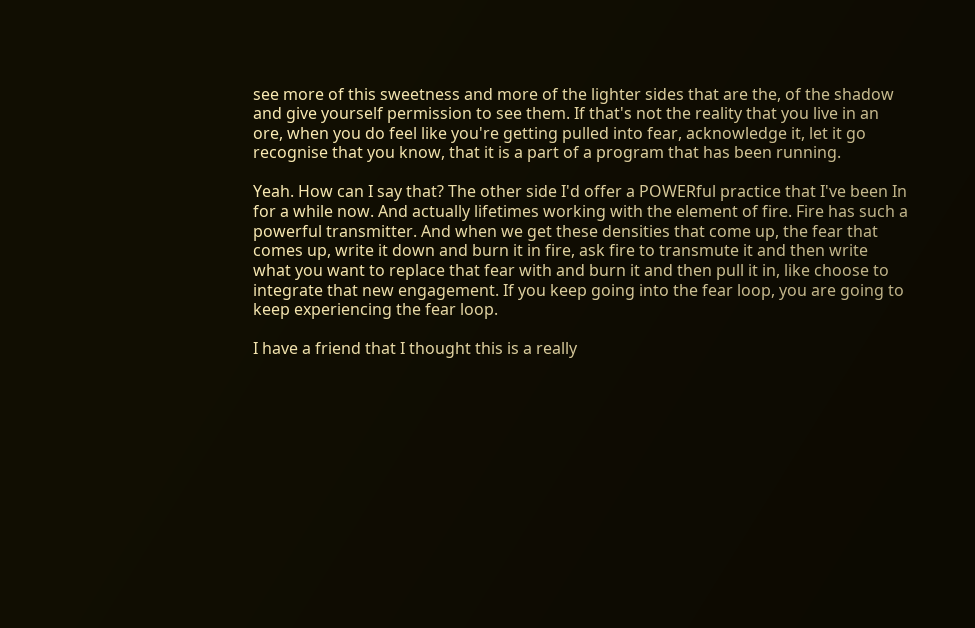see more of this sweetness and more of the lighter sides that are the, of the shadow and give yourself permission to see them. If that's not the reality that you live in an ore, when you do feel like you're getting pulled into fear, acknowledge it, let it go recognise that you know, that it is a part of a program that has been running.

Yeah. How can I say that? The other side I'd offer a POWERful practice that I've been In for a while now. And actually lifetimes working with the element of fire. Fire has such a powerful transmitter. And when we get these densities that come up, the fear that comes up, write it down and burn it in fire, ask fire to transmute it and then write what you want to replace that fear with and burn it and then pull it in, like choose to integrate that new engagement. If you keep going into the fear loop, you are going to keep experiencing the fear loop.

I have a friend that I thought this is a really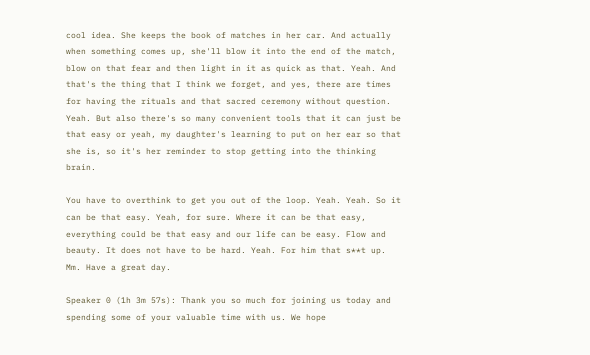cool idea. She keeps the book of matches in her car. And actually when something comes up, she'll blow it into the end of the match, blow on that fear and then light in it as quick as that. Yeah. And that's the thing that I think we forget, and yes, there are times for having the rituals and that sacred ceremony without question. Yeah. But also there's so many convenient tools that it can just be that easy or yeah, my daughter's learning to put on her ear so that she is, so it's her reminder to stop getting into the thinking brain.

You have to overthink to get you out of the loop. Yeah. Yeah. So it can be that easy. Yeah, for sure. Where it can be that easy, everything could be that easy and our life can be easy. Flow and beauty. It does not have to be hard. Yeah. For him that s**t up. Mm. Have a great day.

Speaker 0 (1h 3m 57s): Thank you so much for joining us today and spending some of your valuable time with us. We hope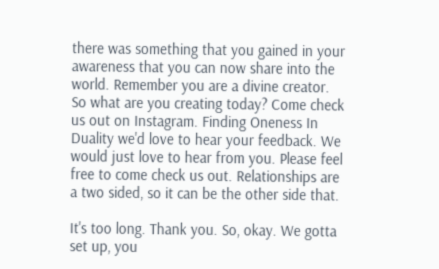there was something that you gained in your awareness that you can now share into the world. Remember you are a divine creator. So what are you creating today? Come check us out on Instagram. Finding Oneness In Duality we'd love to hear your feedback. We would just love to hear from you. Please feel free to come check us out. Relationships are a two sided, so it can be the other side that.

It's too long. Thank you. So, okay. We gotta set up, you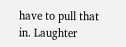have to pull that in. Laughter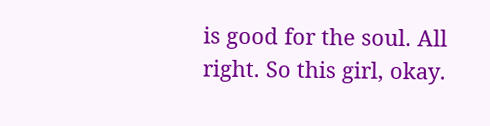is good for the soul. All right. So this girl, okay.